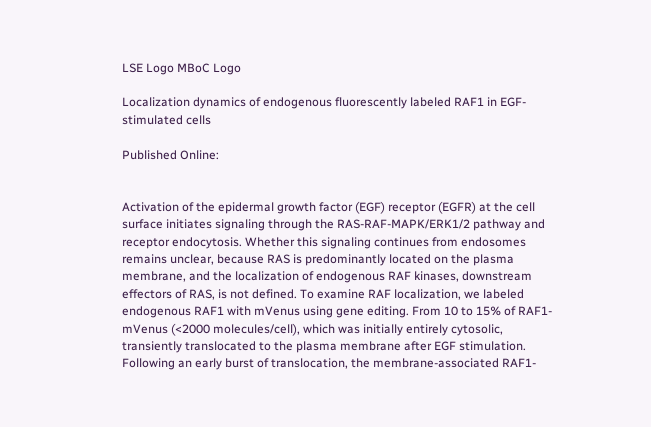LSE Logo MBoC Logo

Localization dynamics of endogenous fluorescently labeled RAF1 in EGF-stimulated cells

Published Online:


Activation of the epidermal growth factor (EGF) receptor (EGFR) at the cell surface initiates signaling through the RAS-RAF-MAPK/ERK1/2 pathway and receptor endocytosis. Whether this signaling continues from endosomes remains unclear, because RAS is predominantly located on the plasma membrane, and the localization of endogenous RAF kinases, downstream effectors of RAS, is not defined. To examine RAF localization, we labeled endogenous RAF1 with mVenus using gene editing. From 10 to 15% of RAF1-mVenus (<2000 molecules/cell), which was initially entirely cytosolic, transiently translocated to the plasma membrane after EGF stimulation. Following an early burst of translocation, the membrane-associated RAF1-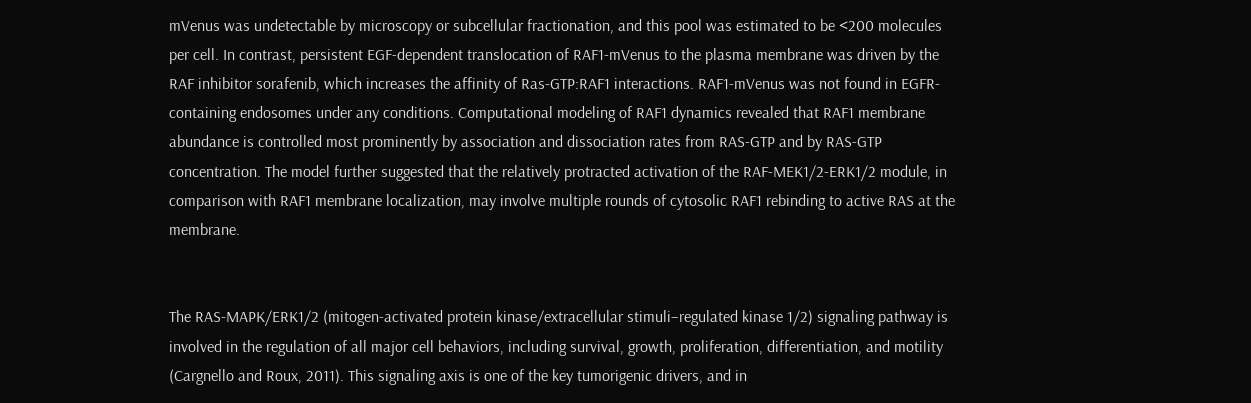mVenus was undetectable by microscopy or subcellular fractionation, and this pool was estimated to be <200 molecules per cell. In contrast, persistent EGF-dependent translocation of RAF1-mVenus to the plasma membrane was driven by the RAF inhibitor sorafenib, which increases the affinity of Ras-GTP:RAF1 interactions. RAF1-mVenus was not found in EGFR-containing endosomes under any conditions. Computational modeling of RAF1 dynamics revealed that RAF1 membrane abundance is controlled most prominently by association and dissociation rates from RAS-GTP and by RAS-GTP concentration. The model further suggested that the relatively protracted activation of the RAF-MEK1/2-ERK1/2 module, in comparison with RAF1 membrane localization, may involve multiple rounds of cytosolic RAF1 rebinding to active RAS at the membrane.


The RAS-MAPK/ERK1/2 (mitogen-activated protein kinase/extracellular stimuli–regulated kinase 1/2) signaling pathway is involved in the regulation of all major cell behaviors, including survival, growth, proliferation, differentiation, and motility (Cargnello and Roux, 2011). This signaling axis is one of the key tumorigenic drivers, and in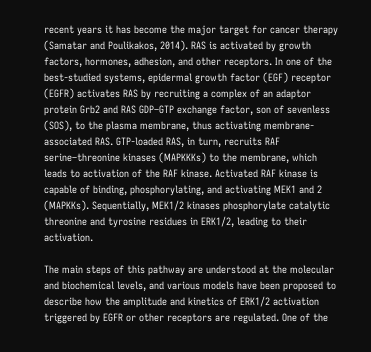recent years it has become the major target for cancer therapy (Samatar and Poulikakos, 2014). RAS is activated by growth factors, hormones, adhesion, and other receptors. In one of the best-studied systems, epidermal growth factor (EGF) receptor (EGFR) activates RAS by recruiting a complex of an adaptor protein Grb2 and RAS GDP–GTP exchange factor, son of sevenless (SOS), to the plasma membrane, thus activating membrane-associated RAS. GTP-loaded RAS, in turn, recruits RAF serine–threonine kinases (MAPKKKs) to the membrane, which leads to activation of the RAF kinase. Activated RAF kinase is capable of binding, phosphorylating, and activating MEK1 and 2 (MAPKKs). Sequentially, MEK1/2 kinases phosphorylate catalytic threonine and tyrosine residues in ERK1/2, leading to their activation.

The main steps of this pathway are understood at the molecular and biochemical levels, and various models have been proposed to describe how the amplitude and kinetics of ERK1/2 activation triggered by EGFR or other receptors are regulated. One of the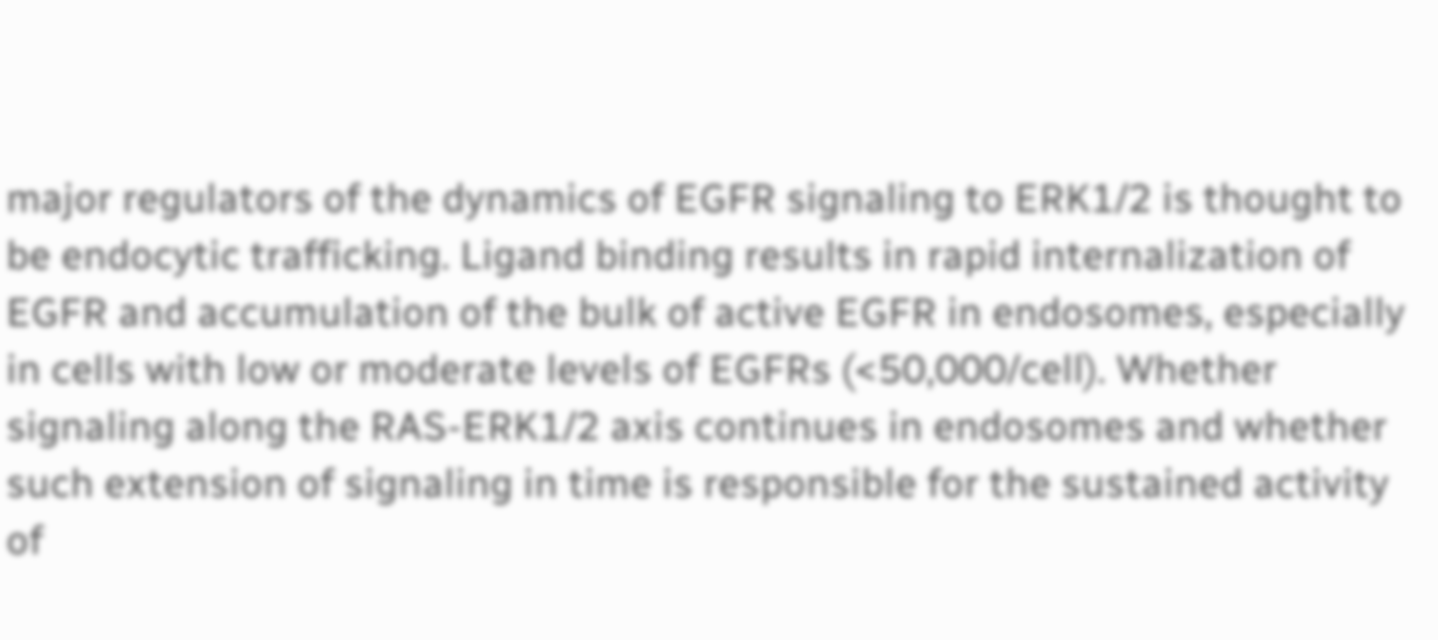major regulators of the dynamics of EGFR signaling to ERK1/2 is thought to be endocytic trafficking. Ligand binding results in rapid internalization of EGFR and accumulation of the bulk of active EGFR in endosomes, especially in cells with low or moderate levels of EGFRs (<50,000/cell). Whether signaling along the RAS-ERK1/2 axis continues in endosomes and whether such extension of signaling in time is responsible for the sustained activity of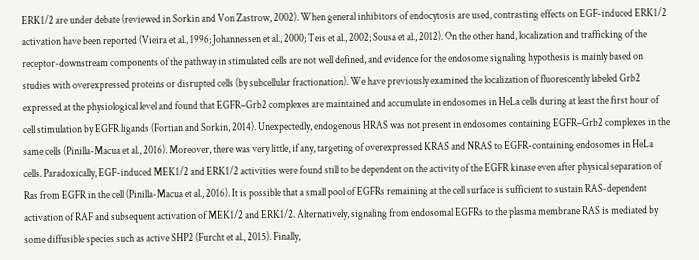ERK1/2 are under debate (reviewed in Sorkin and Von Zastrow, 2002). When general inhibitors of endocytosis are used, contrasting effects on EGF-induced ERK1/2 activation have been reported (Vieira et al., 1996; Johannessen et al., 2000; Teis et al., 2002; Sousa et al., 2012). On the other hand, localization and trafficking of the receptor-downstream components of the pathway in stimulated cells are not well defined, and evidence for the endosome signaling hypothesis is mainly based on studies with overexpressed proteins or disrupted cells (by subcellular fractionation). We have previously examined the localization of fluorescently labeled Grb2 expressed at the physiological level and found that EGFR–Grb2 complexes are maintained and accumulate in endosomes in HeLa cells during at least the first hour of cell stimulation by EGFR ligands (Fortian and Sorkin, 2014). Unexpectedly, endogenous HRAS was not present in endosomes containing EGFR–Grb2 complexes in the same cells (Pinilla-Macua et al., 2016). Moreover, there was very little, if any, targeting of overexpressed KRAS and NRAS to EGFR-containing endosomes in HeLa cells. Paradoxically, EGF-induced MEK1/2 and ERK1/2 activities were found still to be dependent on the activity of the EGFR kinase even after physical separation of Ras from EGFR in the cell (Pinilla-Macua et al., 2016). It is possible that a small pool of EGFRs remaining at the cell surface is sufficient to sustain RAS-dependent activation of RAF and subsequent activation of MEK1/2 and ERK1/2. Alternatively, signaling from endosomal EGFRs to the plasma membrane RAS is mediated by some diffusible species such as active SHP2 (Furcht et al., 2015). Finally,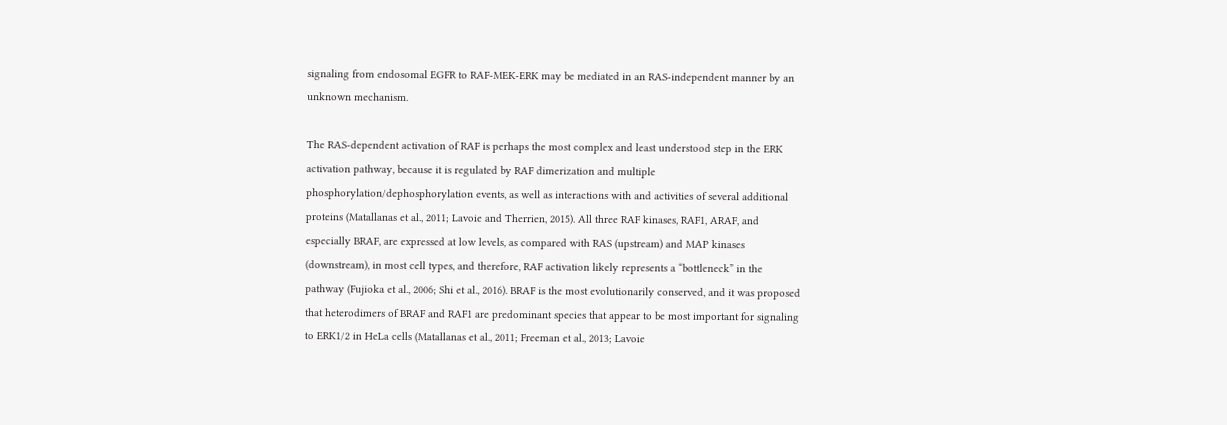signaling from endosomal EGFR to RAF-MEK-ERK may be mediated in an RAS-independent manner by an unknown mechanism.

The RAS-dependent activation of RAF is perhaps the most complex and least understood step in the ERK activation pathway, because it is regulated by RAF dimerization and multiple phosphorylation/dephosphorylation events, as well as interactions with and activities of several additional proteins (Matallanas et al., 2011; Lavoie and Therrien, 2015). All three RAF kinases, RAF1, ARAF, and especially BRAF, are expressed at low levels, as compared with RAS (upstream) and MAP kinases (downstream), in most cell types, and therefore, RAF activation likely represents a “bottleneck” in the pathway (Fujioka et al., 2006; Shi et al., 2016). BRAF is the most evolutionarily conserved, and it was proposed that heterodimers of BRAF and RAF1 are predominant species that appear to be most important for signaling to ERK1/2 in HeLa cells (Matallanas et al., 2011; Freeman et al., 2013; Lavoie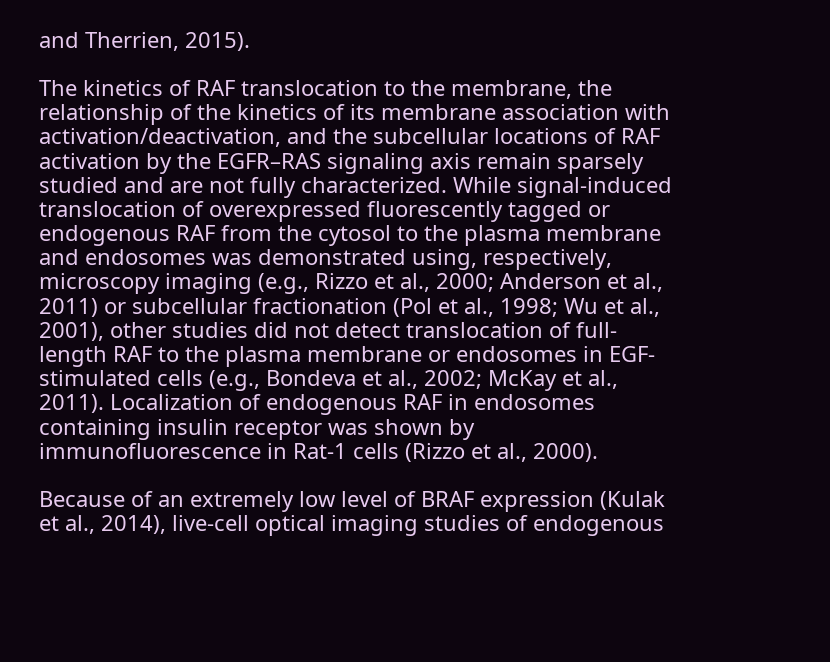and Therrien, 2015).

The kinetics of RAF translocation to the membrane, the relationship of the kinetics of its membrane association with activation/deactivation, and the subcellular locations of RAF activation by the EGFR–RAS signaling axis remain sparsely studied and are not fully characterized. While signal-induced translocation of overexpressed fluorescently tagged or endogenous RAF from the cytosol to the plasma membrane and endosomes was demonstrated using, respectively, microscopy imaging (e.g., Rizzo et al., 2000; Anderson et al., 2011) or subcellular fractionation (Pol et al., 1998; Wu et al., 2001), other studies did not detect translocation of full-length RAF to the plasma membrane or endosomes in EGF-stimulated cells (e.g., Bondeva et al., 2002; McKay et al., 2011). Localization of endogenous RAF in endosomes containing insulin receptor was shown by immunofluorescence in Rat-1 cells (Rizzo et al., 2000).

Because of an extremely low level of BRAF expression (Kulak et al., 2014), live-cell optical imaging studies of endogenous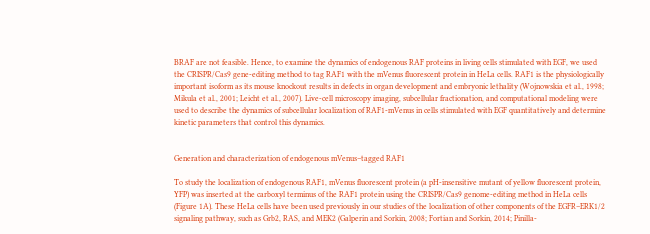BRAF are not feasible. Hence, to examine the dynamics of endogenous RAF proteins in living cells stimulated with EGF, we used the CRISPR/Cas9 gene-editing method to tag RAF1 with the mVenus fluorescent protein in HeLa cells. RAF1 is the physiologically important isoform as its mouse knockout results in defects in organ development and embryonic lethality (Wojnowskia et al., 1998; Mikula et al., 2001; Leicht et al., 2007). Live-cell microscopy imaging, subcellular fractionation, and computational modeling were used to describe the dynamics of subcellular localization of RAF1-mVenus in cells stimulated with EGF quantitatively and determine kinetic parameters that control this dynamics.


Generation and characterization of endogenous mVenus–tagged RAF1

To study the localization of endogenous RAF1, mVenus fluorescent protein (a pH-insensitive mutant of yellow fluorescent protein, YFP) was inserted at the carboxyl terminus of the RAF1 protein using the CRISPR/Cas9 genome-editing method in HeLa cells (Figure 1A). These HeLa cells have been used previously in our studies of the localization of other components of the EGFR–ERK1/2 signaling pathway, such as Grb2, RAS, and MEK2 (Galperin and Sorkin, 2008; Fortian and Sorkin, 2014; Pinilla-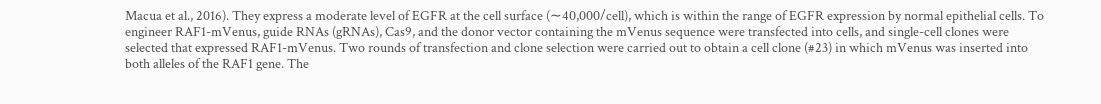Macua et al., 2016). They express a moderate level of EGFR at the cell surface (∼40,000/cell), which is within the range of EGFR expression by normal epithelial cells. To engineer RAF1-mVenus, guide RNAs (gRNAs), Cas9, and the donor vector containing the mVenus sequence were transfected into cells, and single-cell clones were selected that expressed RAF1-mVenus. Two rounds of transfection and clone selection were carried out to obtain a cell clone (#23) in which mVenus was inserted into both alleles of the RAF1 gene. The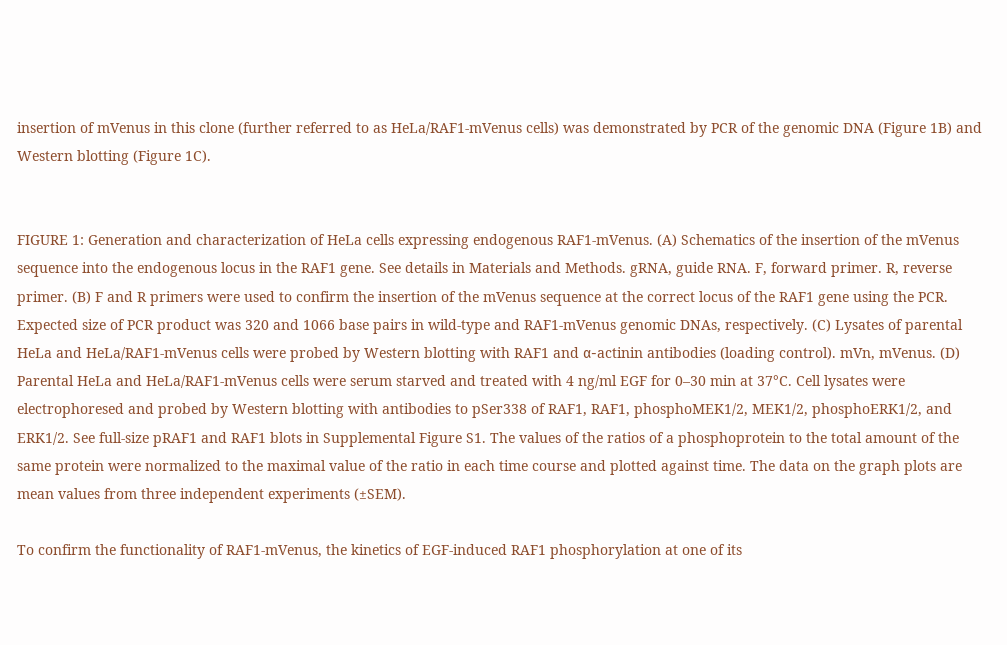insertion of mVenus in this clone (further referred to as HeLa/RAF1-mVenus cells) was demonstrated by PCR of the genomic DNA (Figure 1B) and Western blotting (Figure 1C).


FIGURE 1: Generation and characterization of HeLa cells expressing endogenous RAF1-mVenus. (A) Schematics of the insertion of the mVenus sequence into the endogenous locus in the RAF1 gene. See details in Materials and Methods. gRNA, guide RNA. F, forward primer. R, reverse primer. (B) F and R primers were used to confirm the insertion of the mVenus sequence at the correct locus of the RAF1 gene using the PCR. Expected size of PCR product was 320 and 1066 base pairs in wild-type and RAF1-mVenus genomic DNAs, respectively. (C) Lysates of parental HeLa and HeLa/RAF1-mVenus cells were probed by Western blotting with RAF1 and α-actinin antibodies (loading control). mVn, mVenus. (D) Parental HeLa and HeLa/RAF1-mVenus cells were serum starved and treated with 4 ng/ml EGF for 0–30 min at 37°C. Cell lysates were electrophoresed and probed by Western blotting with antibodies to pSer338 of RAF1, RAF1, phosphoMEK1/2, MEK1/2, phosphoERK1/2, and ERK1/2. See full-size pRAF1 and RAF1 blots in Supplemental Figure S1. The values of the ratios of a phosphoprotein to the total amount of the same protein were normalized to the maximal value of the ratio in each time course and plotted against time. The data on the graph plots are mean values from three independent experiments (±SEM).

To confirm the functionality of RAF1-mVenus, the kinetics of EGF-induced RAF1 phosphorylation at one of its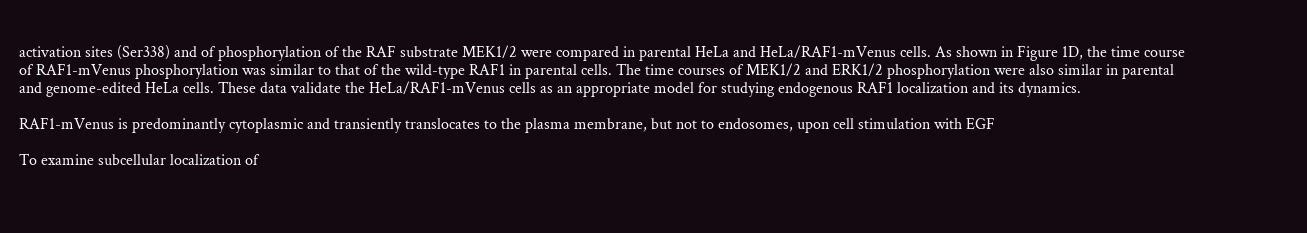activation sites (Ser338) and of phosphorylation of the RAF substrate MEK1/2 were compared in parental HeLa and HeLa/RAF1-mVenus cells. As shown in Figure 1D, the time course of RAF1-mVenus phosphorylation was similar to that of the wild-type RAF1 in parental cells. The time courses of MEK1/2 and ERK1/2 phosphorylation were also similar in parental and genome-edited HeLa cells. These data validate the HeLa/RAF1-mVenus cells as an appropriate model for studying endogenous RAF1 localization and its dynamics.

RAF1-mVenus is predominantly cytoplasmic and transiently translocates to the plasma membrane, but not to endosomes, upon cell stimulation with EGF

To examine subcellular localization of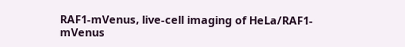RAF1-mVenus, live-cell imaging of HeLa/RAF1-mVenus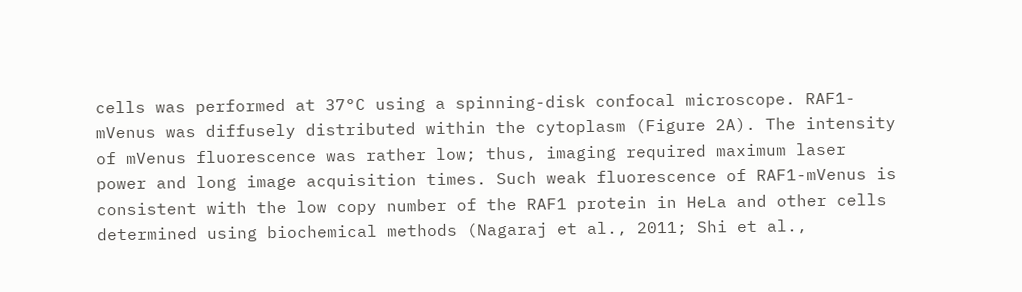cells was performed at 37°C using a spinning-disk confocal microscope. RAF1-mVenus was diffusely distributed within the cytoplasm (Figure 2A). The intensity of mVenus fluorescence was rather low; thus, imaging required maximum laser power and long image acquisition times. Such weak fluorescence of RAF1-mVenus is consistent with the low copy number of the RAF1 protein in HeLa and other cells determined using biochemical methods (Nagaraj et al., 2011; Shi et al.,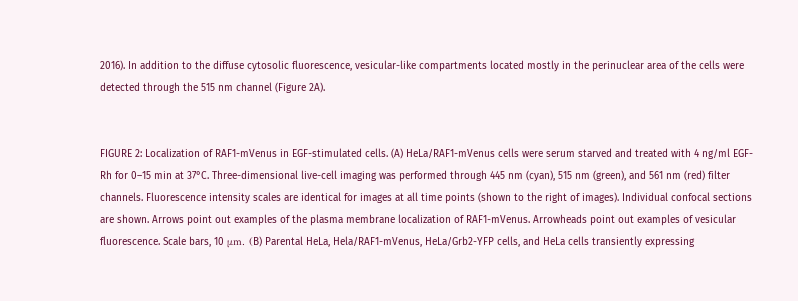2016). In addition to the diffuse cytosolic fluorescence, vesicular-like compartments located mostly in the perinuclear area of the cells were detected through the 515 nm channel (Figure 2A).


FIGURE 2: Localization of RAF1-mVenus in EGF-stimulated cells. (A) HeLa/RAF1-mVenus cells were serum starved and treated with 4 ng/ml EGF-Rh for 0–15 min at 37°C. Three-dimensional live-cell imaging was performed through 445 nm (cyan), 515 nm (green), and 561 nm (red) filter channels. Fluorescence intensity scales are identical for images at all time points (shown to the right of images). Individual confocal sections are shown. Arrows point out examples of the plasma membrane localization of RAF1-mVenus. Arrowheads point out examples of vesicular fluorescence. Scale bars, 10 μm. (B) Parental HeLa, Hela/RAF1-mVenus, HeLa/Grb2-YFP cells, and HeLa cells transiently expressing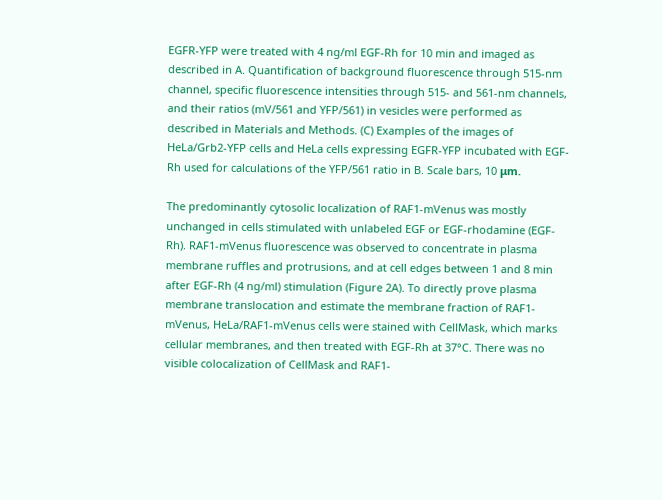EGFR-YFP were treated with 4 ng/ml EGF-Rh for 10 min and imaged as described in A. Quantification of background fluorescence through 515-nm channel, specific fluorescence intensities through 515- and 561-nm channels, and their ratios (mV/561 and YFP/561) in vesicles were performed as described in Materials and Methods. (C) Examples of the images of HeLa/Grb2-YFP cells and HeLa cells expressing EGFR-YFP incubated with EGF-Rh used for calculations of the YFP/561 ratio in B. Scale bars, 10 μm.

The predominantly cytosolic localization of RAF1-mVenus was mostly unchanged in cells stimulated with unlabeled EGF or EGF-rhodamine (EGF-Rh). RAF1-mVenus fluorescence was observed to concentrate in plasma membrane ruffles and protrusions, and at cell edges between 1 and 8 min after EGF-Rh (4 ng/ml) stimulation (Figure 2A). To directly prove plasma membrane translocation and estimate the membrane fraction of RAF1-mVenus, HeLa/RAF1-mVenus cells were stained with CellMask, which marks cellular membranes, and then treated with EGF-Rh at 37°C. There was no visible colocalization of CellMask and RAF1-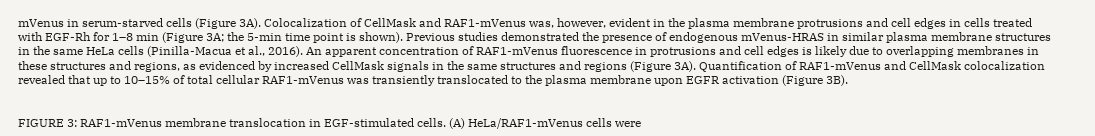mVenus in serum-starved cells (Figure 3A). Colocalization of CellMask and RAF1-mVenus was, however, evident in the plasma membrane protrusions and cell edges in cells treated with EGF-Rh for 1–8 min (Figure 3A; the 5-min time point is shown). Previous studies demonstrated the presence of endogenous mVenus-HRAS in similar plasma membrane structures in the same HeLa cells (Pinilla-Macua et al., 2016). An apparent concentration of RAF1-mVenus fluorescence in protrusions and cell edges is likely due to overlapping membranes in these structures and regions, as evidenced by increased CellMask signals in the same structures and regions (Figure 3A). Quantification of RAF1-mVenus and CellMask colocalization revealed that up to 10–15% of total cellular RAF1-mVenus was transiently translocated to the plasma membrane upon EGFR activation (Figure 3B).


FIGURE 3: RAF1-mVenus membrane translocation in EGF-stimulated cells. (A) HeLa/RAF1-mVenus cells were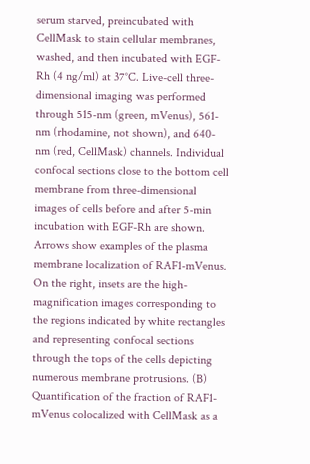serum starved, preincubated with CellMask to stain cellular membranes, washed, and then incubated with EGF-Rh (4 ng/ml) at 37°C. Live-cell three-dimensional imaging was performed through 515-nm (green, mVenus), 561-nm (rhodamine, not shown), and 640-nm (red, CellMask) channels. Individual confocal sections close to the bottom cell membrane from three-dimensional images of cells before and after 5-min incubation with EGF-Rh are shown. Arrows show examples of the plasma membrane localization of RAF1-mVenus. On the right, insets are the high-magnification images corresponding to the regions indicated by white rectangles and representing confocal sections through the tops of the cells depicting numerous membrane protrusions. (B) Quantification of the fraction of RAF1-mVenus colocalized with CellMask as a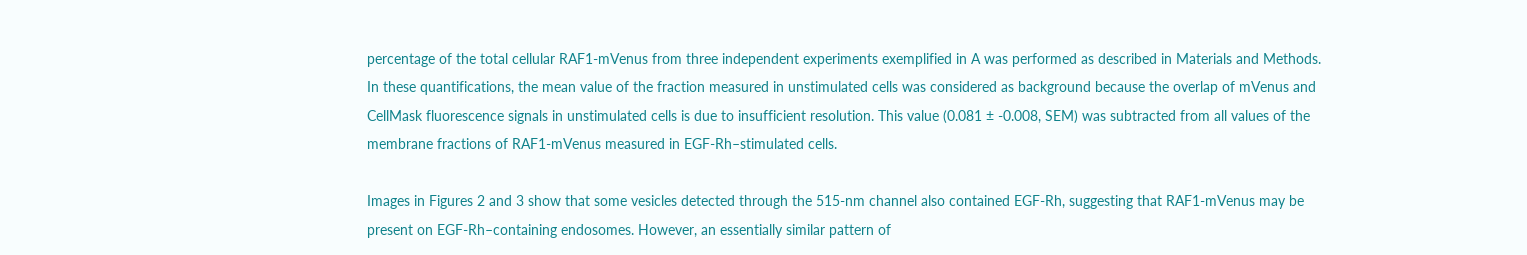percentage of the total cellular RAF1-mVenus from three independent experiments exemplified in A was performed as described in Materials and Methods. In these quantifications, the mean value of the fraction measured in unstimulated cells was considered as background because the overlap of mVenus and CellMask fluorescence signals in unstimulated cells is due to insufficient resolution. This value (0.081 ± -0.008, SEM) was subtracted from all values of the membrane fractions of RAF1-mVenus measured in EGF-Rh–stimulated cells.

Images in Figures 2 and 3 show that some vesicles detected through the 515-nm channel also contained EGF-Rh, suggesting that RAF1-mVenus may be present on EGF-Rh–containing endosomes. However, an essentially similar pattern of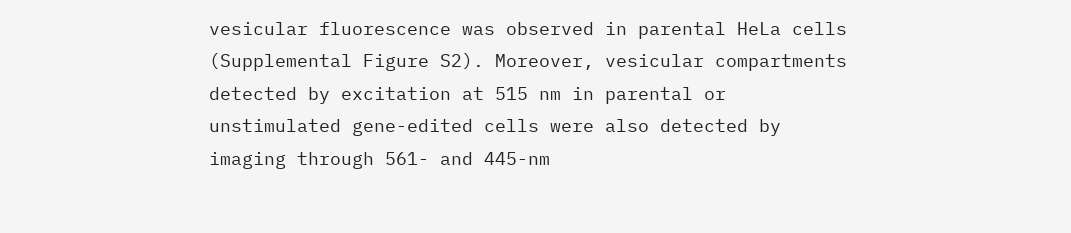vesicular fluorescence was observed in parental HeLa cells (Supplemental Figure S2). Moreover, vesicular compartments detected by excitation at 515 nm in parental or unstimulated gene-edited cells were also detected by imaging through 561- and 445-nm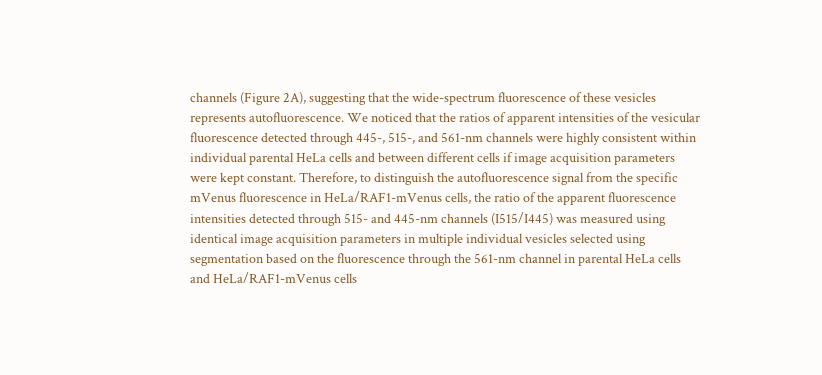channels (Figure 2A), suggesting that the wide-spectrum fluorescence of these vesicles represents autofluorescence. We noticed that the ratios of apparent intensities of the vesicular fluorescence detected through 445-, 515-, and 561-nm channels were highly consistent within individual parental HeLa cells and between different cells if image acquisition parameters were kept constant. Therefore, to distinguish the autofluorescence signal from the specific mVenus fluorescence in HeLa/RAF1-mVenus cells, the ratio of the apparent fluorescence intensities detected through 515- and 445-nm channels (I515/I445) was measured using identical image acquisition parameters in multiple individual vesicles selected using segmentation based on the fluorescence through the 561-nm channel in parental HeLa cells and HeLa/RAF1-mVenus cells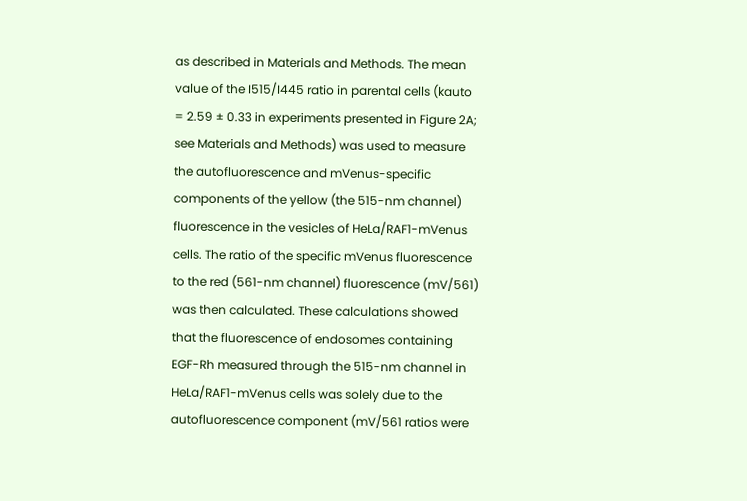as described in Materials and Methods. The mean value of the I515/I445 ratio in parental cells (kauto = 2.59 ± 0.33 in experiments presented in Figure 2A; see Materials and Methods) was used to measure the autofluorescence and mVenus-specific components of the yellow (the 515-nm channel) fluorescence in the vesicles of HeLa/RAF1-mVenus cells. The ratio of the specific mVenus fluorescence to the red (561-nm channel) fluorescence (mV/561) was then calculated. These calculations showed that the fluorescence of endosomes containing EGF-Rh measured through the 515-nm channel in HeLa/RAF1-mVenus cells was solely due to the autofluorescence component (mV/561 ratios were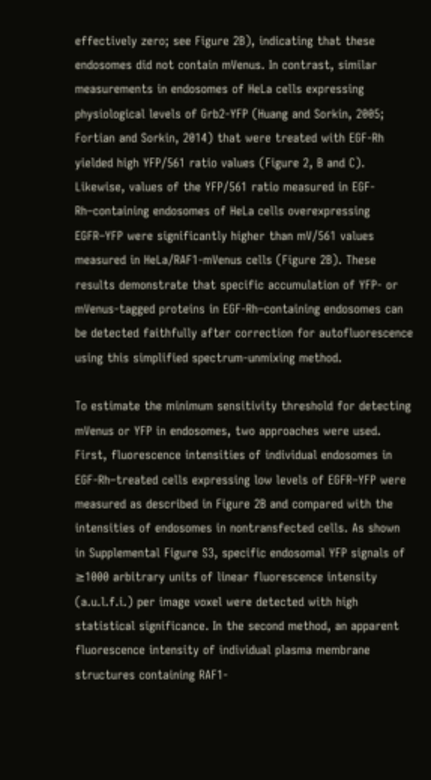effectively zero; see Figure 2B), indicating that these endosomes did not contain mVenus. In contrast, similar measurements in endosomes of HeLa cells expressing physiological levels of Grb2-YFP (Huang and Sorkin, 2005; Fortian and Sorkin, 2014) that were treated with EGF-Rh yielded high YFP/561 ratio values (Figure 2, B and C). Likewise, values of the YFP/561 ratio measured in EGF-Rh–containing endosomes of HeLa cells overexpressing EGFR–YFP were significantly higher than mV/561 values measured in HeLa/RAF1-mVenus cells (Figure 2B). These results demonstrate that specific accumulation of YFP- or mVenus-tagged proteins in EGF-Rh–containing endosomes can be detected faithfully after correction for autofluorescence using this simplified spectrum-unmixing method.

To estimate the minimum sensitivity threshold for detecting mVenus or YFP in endosomes, two approaches were used. First, fluorescence intensities of individual endosomes in EGF-Rh–treated cells expressing low levels of EGFR–YFP were measured as described in Figure 2B and compared with the intensities of endosomes in nontransfected cells. As shown in Supplemental Figure S3, specific endosomal YFP signals of ≥1000 arbitrary units of linear fluorescence intensity (a.u.l.f.i.) per image voxel were detected with high statistical significance. In the second method, an apparent fluorescence intensity of individual plasma membrane structures containing RAF1-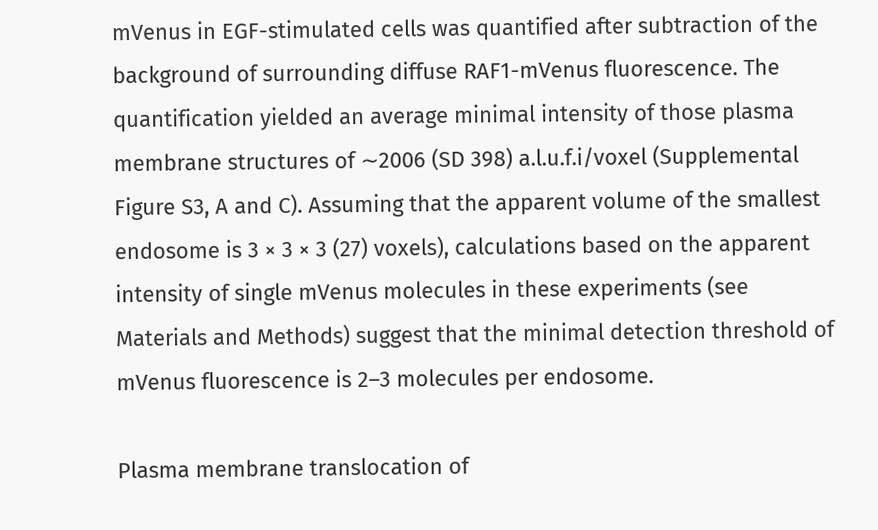mVenus in EGF-stimulated cells was quantified after subtraction of the background of surrounding diffuse RAF1-mVenus fluorescence. The quantification yielded an average minimal intensity of those plasma membrane structures of ∼2006 (SD 398) a.l.u.f.i/voxel (Supplemental Figure S3, A and C). Assuming that the apparent volume of the smallest endosome is 3 × 3 × 3 (27) voxels), calculations based on the apparent intensity of single mVenus molecules in these experiments (see Materials and Methods) suggest that the minimal detection threshold of mVenus fluorescence is 2–3 molecules per endosome.

Plasma membrane translocation of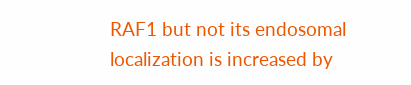RAF1 but not its endosomal localization is increased by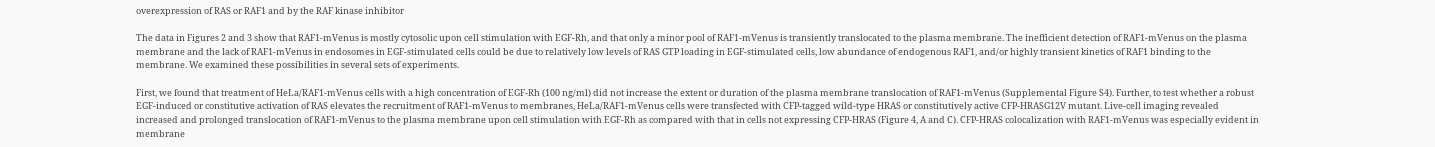overexpression of RAS or RAF1 and by the RAF kinase inhibitor

The data in Figures 2 and 3 show that RAF1-mVenus is mostly cytosolic upon cell stimulation with EGF-Rh, and that only a minor pool of RAF1-mVenus is transiently translocated to the plasma membrane. The inefficient detection of RAF1-mVenus on the plasma membrane and the lack of RAF1-mVenus in endosomes in EGF-stimulated cells could be due to relatively low levels of RAS GTP loading in EGF-stimulated cells, low abundance of endogenous RAF1, and/or highly transient kinetics of RAF1 binding to the membrane. We examined these possibilities in several sets of experiments.

First, we found that treatment of HeLa/RAF1-mVenus cells with a high concentration of EGF-Rh (100 ng/ml) did not increase the extent or duration of the plasma membrane translocation of RAF1-mVenus (Supplemental Figure S4). Further, to test whether a robust EGF-induced or constitutive activation of RAS elevates the recruitment of RAF1-mVenus to membranes, HeLa/RAF1-mVenus cells were transfected with CFP-tagged wild-type HRAS or constitutively active CFP-HRASG12V mutant. Live-cell imaging revealed increased and prolonged translocation of RAF1-mVenus to the plasma membrane upon cell stimulation with EGF-Rh as compared with that in cells not expressing CFP-HRAS (Figure 4, A and C). CFP-HRAS colocalization with RAF1-mVenus was especially evident in membrane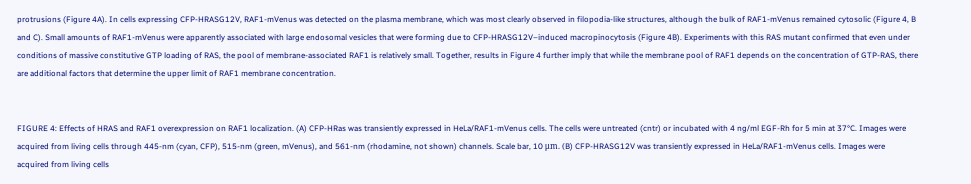protrusions (Figure 4A). In cells expressing CFP-HRASG12V, RAF1-mVenus was detected on the plasma membrane, which was most clearly observed in filopodia-like structures, although the bulk of RAF1-mVenus remained cytosolic (Figure 4, B and C). Small amounts of RAF1-mVenus were apparently associated with large endosomal vesicles that were forming due to CFP-HRASG12V–induced macropinocytosis (Figure 4B). Experiments with this RAS mutant confirmed that even under conditions of massive constitutive GTP loading of RAS, the pool of membrane-associated RAF1 is relatively small. Together, results in Figure 4 further imply that while the membrane pool of RAF1 depends on the concentration of GTP-RAS, there are additional factors that determine the upper limit of RAF1 membrane concentration.


FIGURE 4: Effects of HRAS and RAF1 overexpression on RAF1 localization. (A) CFP-HRas was transiently expressed in HeLa/RAF1-mVenus cells. The cells were untreated (cntr) or incubated with 4 ng/ml EGF-Rh for 5 min at 37°C. Images were acquired from living cells through 445-nm (cyan, CFP), 515-nm (green, mVenus), and 561-nm (rhodamine, not shown) channels. Scale bar, 10 μm. (B) CFP-HRASG12V was transiently expressed in HeLa/RAF1-mVenus cells. Images were acquired from living cells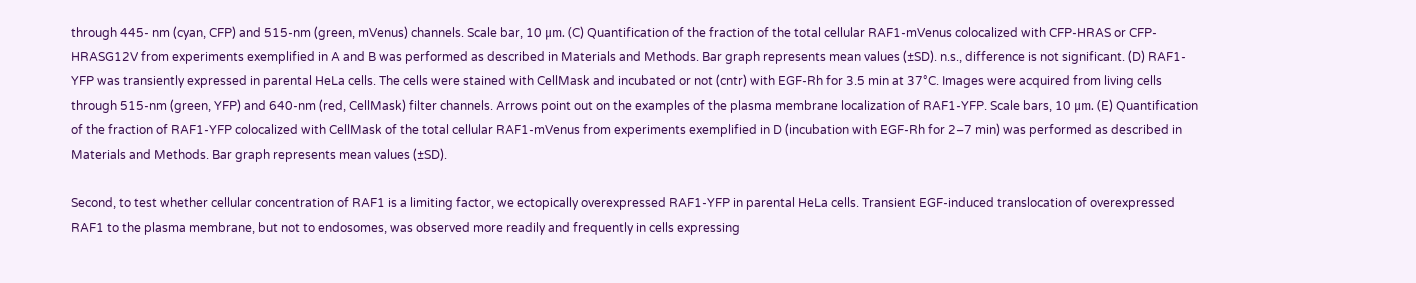through 445- nm (cyan, CFP) and 515-nm (green, mVenus) channels. Scale bar, 10 μm. (C) Quantification of the fraction of the total cellular RAF1-mVenus colocalized with CFP-HRAS or CFP-HRASG12V from experiments exemplified in A and B was performed as described in Materials and Methods. Bar graph represents mean values (±SD). n.s., difference is not significant. (D) RAF1-YFP was transiently expressed in parental HeLa cells. The cells were stained with CellMask and incubated or not (cntr) with EGF-Rh for 3.5 min at 37°C. Images were acquired from living cells through 515-nm (green, YFP) and 640-nm (red, CellMask) filter channels. Arrows point out on the examples of the plasma membrane localization of RAF1-YFP. Scale bars, 10 μm. (E) Quantification of the fraction of RAF1-YFP colocalized with CellMask of the total cellular RAF1-mVenus from experiments exemplified in D (incubation with EGF-Rh for 2–7 min) was performed as described in Materials and Methods. Bar graph represents mean values (±SD).

Second, to test whether cellular concentration of RAF1 is a limiting factor, we ectopically overexpressed RAF1-YFP in parental HeLa cells. Transient EGF-induced translocation of overexpressed RAF1 to the plasma membrane, but not to endosomes, was observed more readily and frequently in cells expressing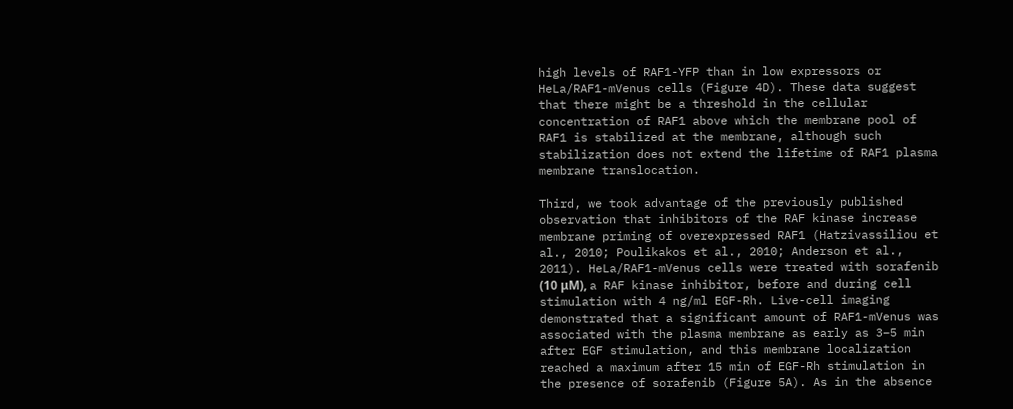high levels of RAF1-YFP than in low expressors or HeLa/RAF1-mVenus cells (Figure 4D). These data suggest that there might be a threshold in the cellular concentration of RAF1 above which the membrane pool of RAF1 is stabilized at the membrane, although such stabilization does not extend the lifetime of RAF1 plasma membrane translocation.

Third, we took advantage of the previously published observation that inhibitors of the RAF kinase increase membrane priming of overexpressed RAF1 (Hatzivassiliou et al., 2010; Poulikakos et al., 2010; Anderson et al., 2011). HeLa/RAF1-mVenus cells were treated with sorafenib (10 μM), a RAF kinase inhibitor, before and during cell stimulation with 4 ng/ml EGF-Rh. Live-cell imaging demonstrated that a significant amount of RAF1-mVenus was associated with the plasma membrane as early as 3–5 min after EGF stimulation, and this membrane localization reached a maximum after 15 min of EGF-Rh stimulation in the presence of sorafenib (Figure 5A). As in the absence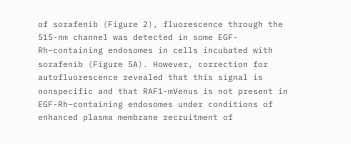of sorafenib (Figure 2), fluorescence through the 515-nm channel was detected in some EGF-Rh–containing endosomes in cells incubated with sorafenib (Figure 5A). However, correction for autofluorescence revealed that this signal is nonspecific and that RAF1-mVenus is not present in EGF-Rh–containing endosomes under conditions of enhanced plasma membrane recruitment of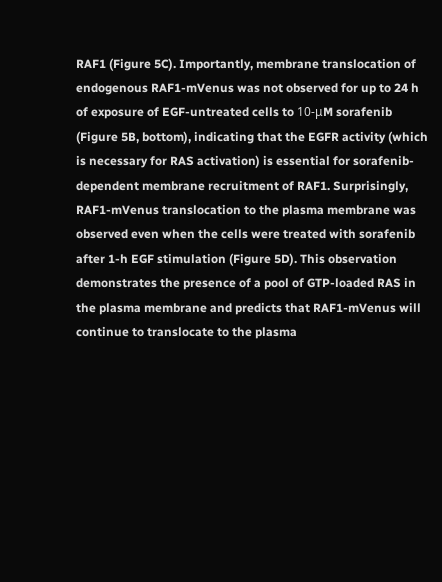RAF1 (Figure 5C). Importantly, membrane translocation of endogenous RAF1-mVenus was not observed for up to 24 h of exposure of EGF-untreated cells to 10-μM sorafenib (Figure 5B, bottom), indicating that the EGFR activity (which is necessary for RAS activation) is essential for sorafenib-dependent membrane recruitment of RAF1. Surprisingly, RAF1-mVenus translocation to the plasma membrane was observed even when the cells were treated with sorafenib after 1-h EGF stimulation (Figure 5D). This observation demonstrates the presence of a pool of GTP-loaded RAS in the plasma membrane and predicts that RAF1-mVenus will continue to translocate to the plasma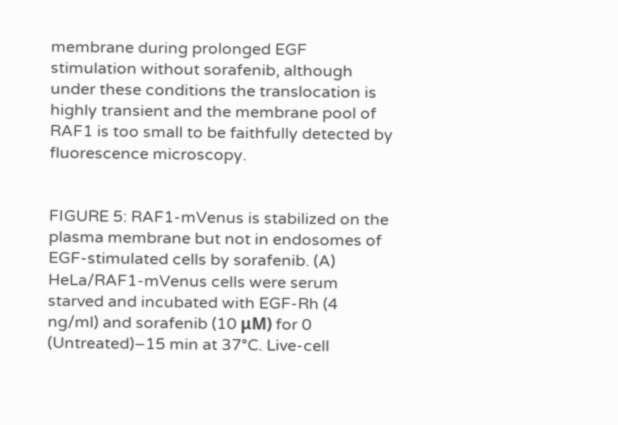membrane during prolonged EGF stimulation without sorafenib, although under these conditions the translocation is highly transient and the membrane pool of RAF1 is too small to be faithfully detected by fluorescence microscopy.


FIGURE 5: RAF1-mVenus is stabilized on the plasma membrane but not in endosomes of EGF-stimulated cells by sorafenib. (A) HeLa/RAF1-mVenus cells were serum starved and incubated with EGF-Rh (4 ng/ml) and sorafenib (10 μM) for 0 (Untreated)–15 min at 37°C. Live-cell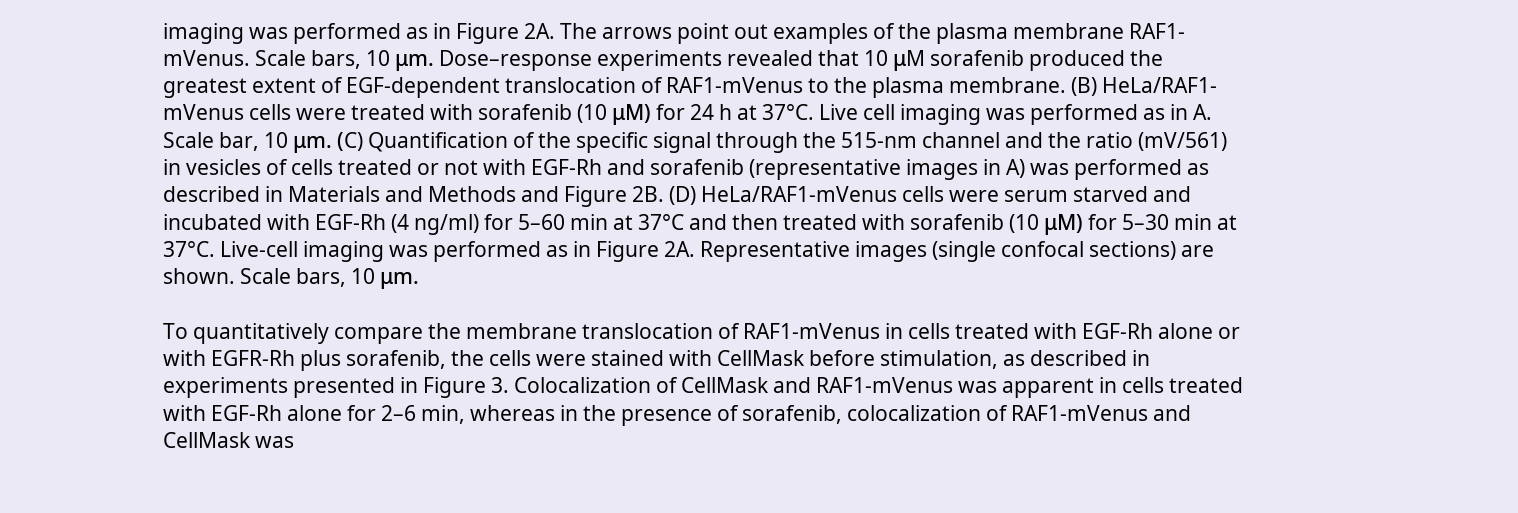imaging was performed as in Figure 2A. The arrows point out examples of the plasma membrane RAF1-mVenus. Scale bars, 10 μm. Dose–response experiments revealed that 10 μM sorafenib produced the greatest extent of EGF-dependent translocation of RAF1-mVenus to the plasma membrane. (B) HeLa/RAF1-mVenus cells were treated with sorafenib (10 μM) for 24 h at 37°C. Live cell imaging was performed as in A. Scale bar, 10 μm. (C) Quantification of the specific signal through the 515-nm channel and the ratio (mV/561) in vesicles of cells treated or not with EGF-Rh and sorafenib (representative images in A) was performed as described in Materials and Methods and Figure 2B. (D) HeLa/RAF1-mVenus cells were serum starved and incubated with EGF-Rh (4 ng/ml) for 5–60 min at 37°C and then treated with sorafenib (10 μM) for 5–30 min at 37°C. Live-cell imaging was performed as in Figure 2A. Representative images (single confocal sections) are shown. Scale bars, 10 μm.

To quantitatively compare the membrane translocation of RAF1-mVenus in cells treated with EGF-Rh alone or with EGFR-Rh plus sorafenib, the cells were stained with CellMask before stimulation, as described in experiments presented in Figure 3. Colocalization of CellMask and RAF1-mVenus was apparent in cells treated with EGF-Rh alone for 2–6 min, whereas in the presence of sorafenib, colocalization of RAF1-mVenus and CellMask was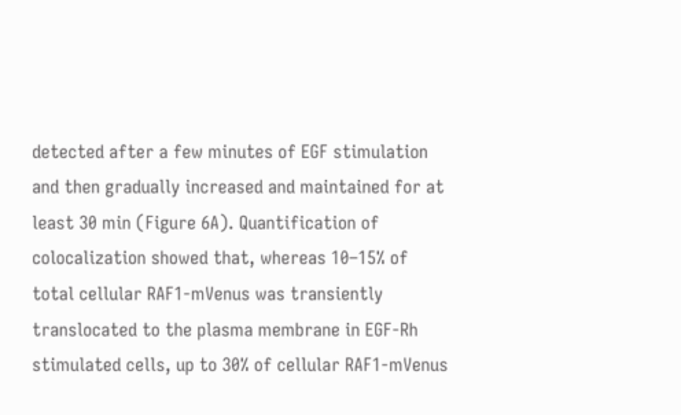detected after a few minutes of EGF stimulation and then gradually increased and maintained for at least 30 min (Figure 6A). Quantification of colocalization showed that, whereas 10–15% of total cellular RAF1-mVenus was transiently translocated to the plasma membrane in EGF-Rh stimulated cells, up to 30% of cellular RAF1-mVenus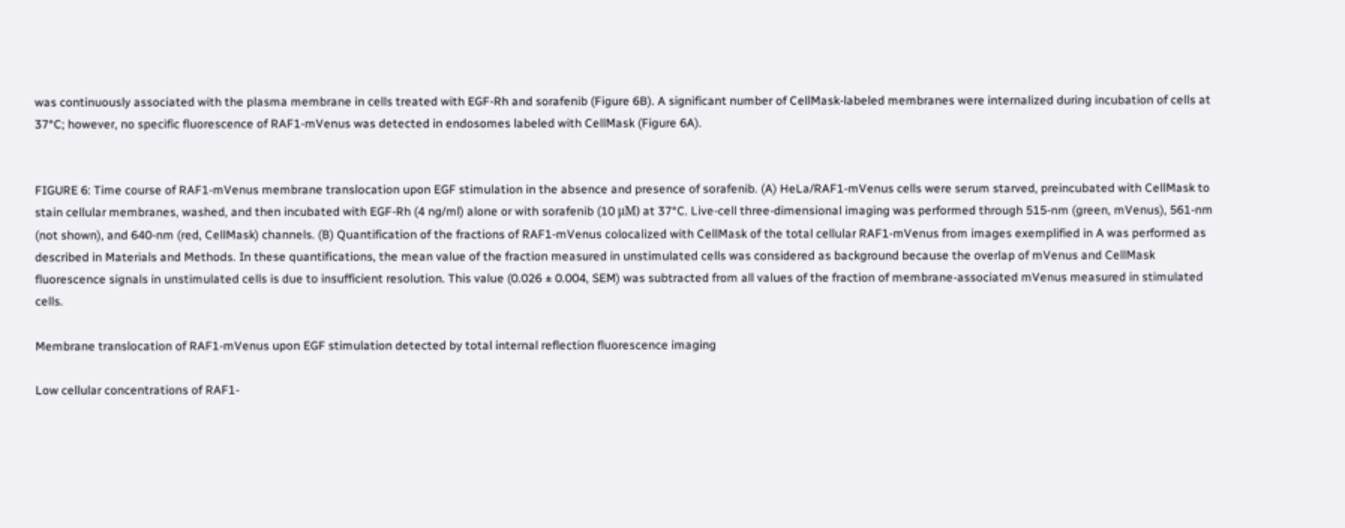was continuously associated with the plasma membrane in cells treated with EGF-Rh and sorafenib (Figure 6B). A significant number of CellMask-labeled membranes were internalized during incubation of cells at 37°C; however, no specific fluorescence of RAF1-mVenus was detected in endosomes labeled with CellMask (Figure 6A).


FIGURE 6: Time course of RAF1-mVenus membrane translocation upon EGF stimulation in the absence and presence of sorafenib. (A) HeLa/RAF1-mVenus cells were serum starved, preincubated with CellMask to stain cellular membranes, washed, and then incubated with EGF-Rh (4 ng/ml) alone or with sorafenib (10 μM) at 37°C. Live-cell three-dimensional imaging was performed through 515-nm (green, mVenus), 561-nm (not shown), and 640-nm (red, CellMask) channels. (B) Quantification of the fractions of RAF1-mVenus colocalized with CellMask of the total cellular RAF1-mVenus from images exemplified in A was performed as described in Materials and Methods. In these quantifications, the mean value of the fraction measured in unstimulated cells was considered as background because the overlap of mVenus and CellMask fluorescence signals in unstimulated cells is due to insufficient resolution. This value (0.026 ± 0.004, SEM) was subtracted from all values of the fraction of membrane-associated mVenus measured in stimulated cells.

Membrane translocation of RAF1-mVenus upon EGF stimulation detected by total internal reflection fluorescence imaging

Low cellular concentrations of RAF1-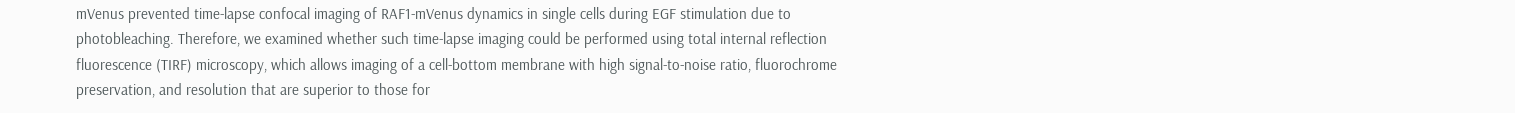mVenus prevented time-lapse confocal imaging of RAF1-mVenus dynamics in single cells during EGF stimulation due to photobleaching. Therefore, we examined whether such time-lapse imaging could be performed using total internal reflection fluorescence (TIRF) microscopy, which allows imaging of a cell-bottom membrane with high signal-to-noise ratio, fluorochrome preservation, and resolution that are superior to those for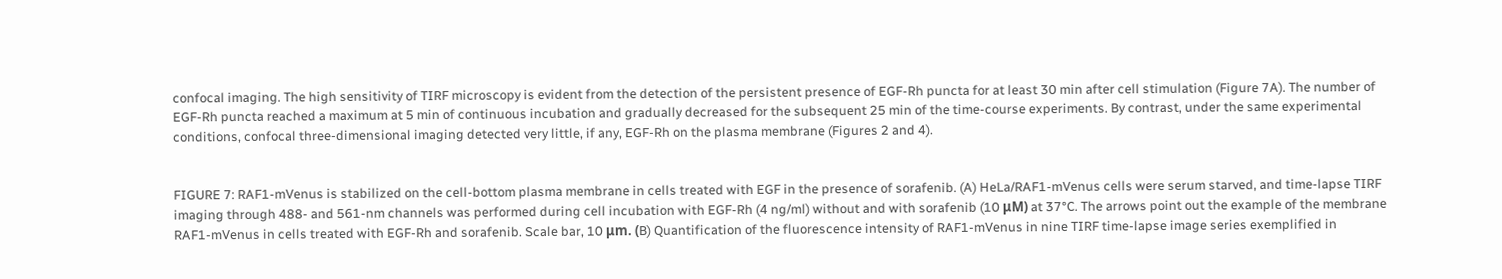confocal imaging. The high sensitivity of TIRF microscopy is evident from the detection of the persistent presence of EGF-Rh puncta for at least 30 min after cell stimulation (Figure 7A). The number of EGF-Rh puncta reached a maximum at 5 min of continuous incubation and gradually decreased for the subsequent 25 min of the time-course experiments. By contrast, under the same experimental conditions, confocal three-dimensional imaging detected very little, if any, EGF-Rh on the plasma membrane (Figures 2 and 4).


FIGURE 7: RAF1-mVenus is stabilized on the cell-bottom plasma membrane in cells treated with EGF in the presence of sorafenib. (A) HeLa/RAF1-mVenus cells were serum starved, and time-lapse TIRF imaging through 488- and 561-nm channels was performed during cell incubation with EGF-Rh (4 ng/ml) without and with sorafenib (10 μM) at 37°C. The arrows point out the example of the membrane RAF1-mVenus in cells treated with EGF-Rh and sorafenib. Scale bar, 10 μm. (B) Quantification of the fluorescence intensity of RAF1-mVenus in nine TIRF time-lapse image series exemplified in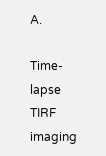A.

Time-lapse TIRF imaging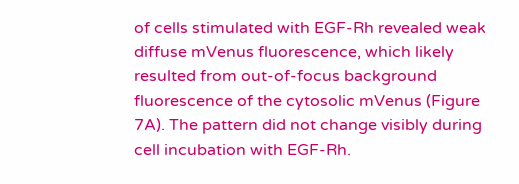of cells stimulated with EGF-Rh revealed weak diffuse mVenus fluorescence, which likely resulted from out-of-focus background fluorescence of the cytosolic mVenus (Figure 7A). The pattern did not change visibly during cell incubation with EGF-Rh.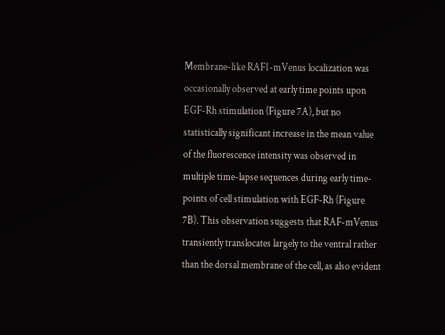Membrane-like RAF1-mVenus localization was occasionally observed at early time points upon EGF-Rh stimulation (Figure 7A), but no statistically significant increase in the mean value of the fluorescence intensity was observed in multiple time-lapse sequences during early time-points of cell stimulation with EGF-Rh (Figure 7B). This observation suggests that RAF-mVenus transiently translocates largely to the ventral rather than the dorsal membrane of the cell, as also evident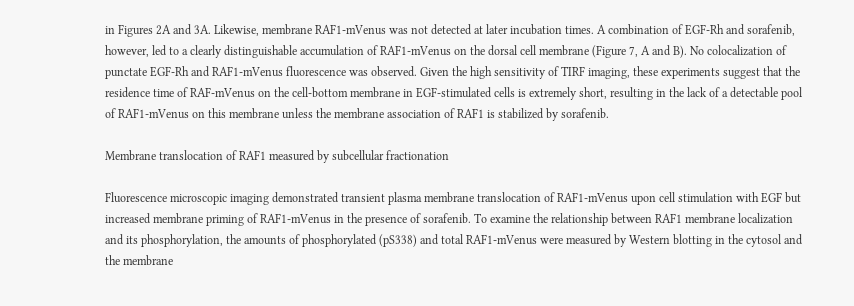in Figures 2A and 3A. Likewise, membrane RAF1-mVenus was not detected at later incubation times. A combination of EGF-Rh and sorafenib, however, led to a clearly distinguishable accumulation of RAF1-mVenus on the dorsal cell membrane (Figure 7, A and B). No colocalization of punctate EGF-Rh and RAF1-mVenus fluorescence was observed. Given the high sensitivity of TIRF imaging, these experiments suggest that the residence time of RAF-mVenus on the cell-bottom membrane in EGF-stimulated cells is extremely short, resulting in the lack of a detectable pool of RAF1-mVenus on this membrane unless the membrane association of RAF1 is stabilized by sorafenib.

Membrane translocation of RAF1 measured by subcellular fractionation

Fluorescence microscopic imaging demonstrated transient plasma membrane translocation of RAF1-mVenus upon cell stimulation with EGF but increased membrane priming of RAF1-mVenus in the presence of sorafenib. To examine the relationship between RAF1 membrane localization and its phosphorylation, the amounts of phosphorylated (pS338) and total RAF1-mVenus were measured by Western blotting in the cytosol and the membrane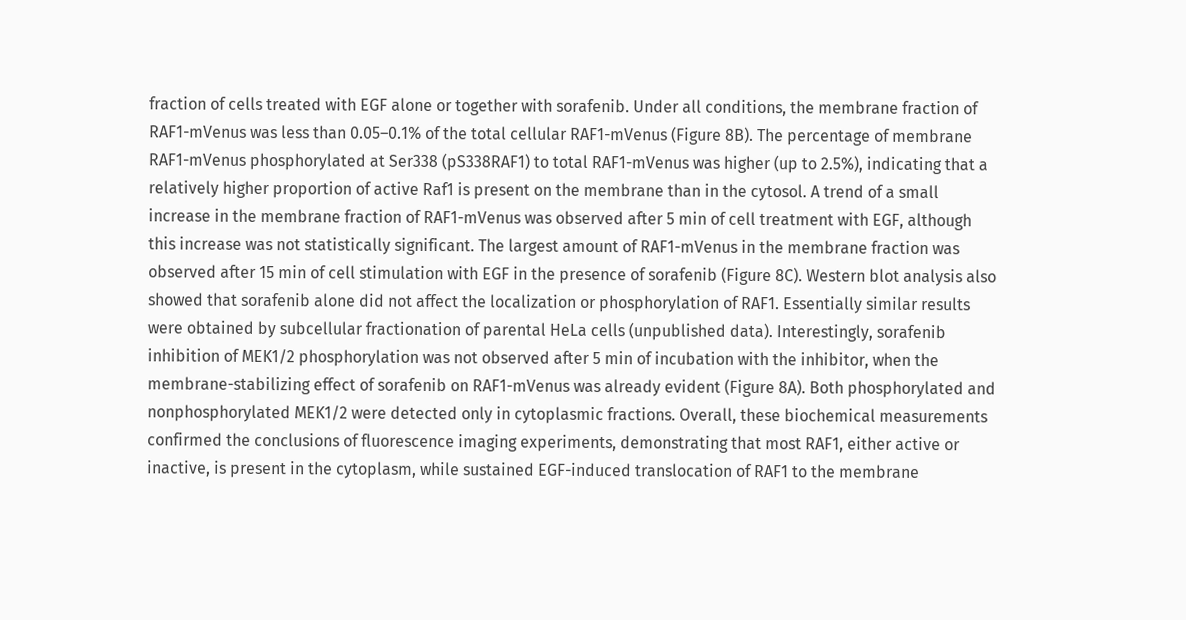fraction of cells treated with EGF alone or together with sorafenib. Under all conditions, the membrane fraction of RAF1-mVenus was less than 0.05–0.1% of the total cellular RAF1-mVenus (Figure 8B). The percentage of membrane RAF1-mVenus phosphorylated at Ser338 (pS338RAF1) to total RAF1-mVenus was higher (up to 2.5%), indicating that a relatively higher proportion of active Raf1 is present on the membrane than in the cytosol. A trend of a small increase in the membrane fraction of RAF1-mVenus was observed after 5 min of cell treatment with EGF, although this increase was not statistically significant. The largest amount of RAF1-mVenus in the membrane fraction was observed after 15 min of cell stimulation with EGF in the presence of sorafenib (Figure 8C). Western blot analysis also showed that sorafenib alone did not affect the localization or phosphorylation of RAF1. Essentially similar results were obtained by subcellular fractionation of parental HeLa cells (unpublished data). Interestingly, sorafenib inhibition of MEK1/2 phosphorylation was not observed after 5 min of incubation with the inhibitor, when the membrane-stabilizing effect of sorafenib on RAF1-mVenus was already evident (Figure 8A). Both phosphorylated and nonphosphorylated MEK1/2 were detected only in cytoplasmic fractions. Overall, these biochemical measurements confirmed the conclusions of fluorescence imaging experiments, demonstrating that most RAF1, either active or inactive, is present in the cytoplasm, while sustained EGF-induced translocation of RAF1 to the membrane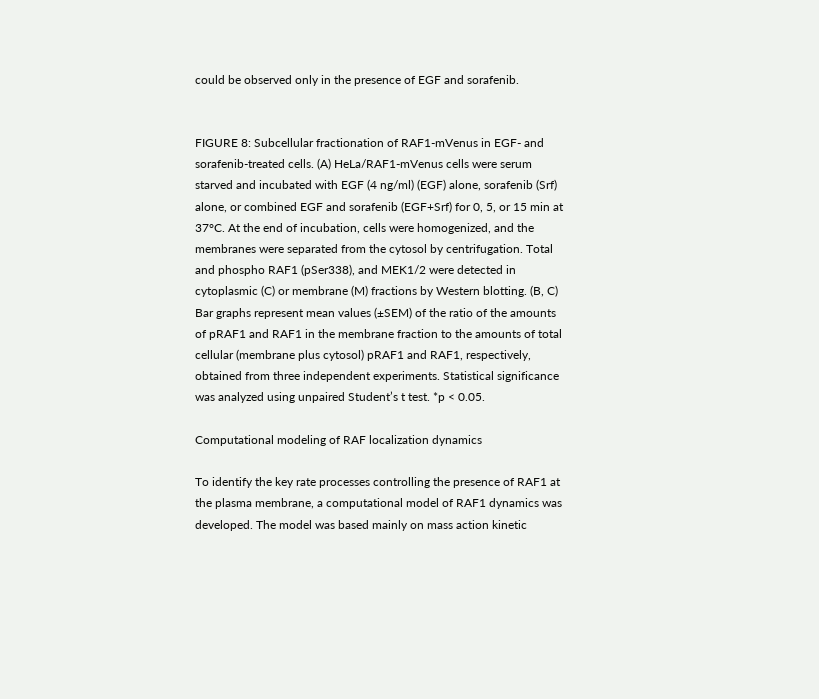could be observed only in the presence of EGF and sorafenib.


FIGURE 8: Subcellular fractionation of RAF1-mVenus in EGF- and sorafenib-treated cells. (A) HeLa/RAF1-mVenus cells were serum starved and incubated with EGF (4 ng/ml) (EGF) alone, sorafenib (Srf) alone, or combined EGF and sorafenib (EGF+Srf) for 0, 5, or 15 min at 37°C. At the end of incubation, cells were homogenized, and the membranes were separated from the cytosol by centrifugation. Total and phospho RAF1 (pSer338), and MEK1/2 were detected in cytoplasmic (C) or membrane (M) fractions by Western blotting. (B, C) Bar graphs represent mean values (±SEM) of the ratio of the amounts of pRAF1 and RAF1 in the membrane fraction to the amounts of total cellular (membrane plus cytosol) pRAF1 and RAF1, respectively, obtained from three independent experiments. Statistical significance was analyzed using unpaired Student’s t test. *p < 0.05.

Computational modeling of RAF localization dynamics

To identify the key rate processes controlling the presence of RAF1 at the plasma membrane, a computational model of RAF1 dynamics was developed. The model was based mainly on mass action kinetic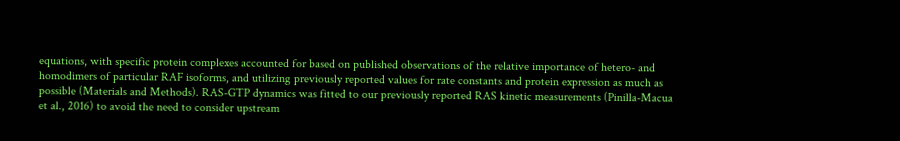equations, with specific protein complexes accounted for based on published observations of the relative importance of hetero- and homodimers of particular RAF isoforms, and utilizing previously reported values for rate constants and protein expression as much as possible (Materials and Methods). RAS-GTP dynamics was fitted to our previously reported RAS kinetic measurements (Pinilla-Macua et al., 2016) to avoid the need to consider upstream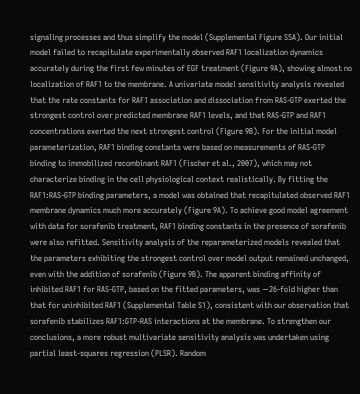signaling processes and thus simplify the model (Supplemental Figure S5A). Our initial model failed to recapitulate experimentally observed RAF1 localization dynamics accurately during the first few minutes of EGF treatment (Figure 9A), showing almost no localization of RAF1 to the membrane. A univariate model sensitivity analysis revealed that the rate constants for RAF1 association and dissociation from RAS-GTP exerted the strongest control over predicted membrane RAF1 levels, and that RAS-GTP and RAF1 concentrations exerted the next strongest control (Figure 9B). For the initial model parameterization, RAF1 binding constants were based on measurements of RAS-GTP binding to immobilized recombinant RAF1 (Fischer et al., 2007), which may not characterize binding in the cell physiological context realistically. By fitting the RAF1:RAS-GTP binding parameters, a model was obtained that recapitulated observed RAF1 membrane dynamics much more accurately (Figure 9A). To achieve good model agreement with data for sorafenib treatment, RAF1 binding constants in the presence of sorafenib were also refitted. Sensitivity analysis of the reparameterized models revealed that the parameters exhibiting the strongest control over model output remained unchanged, even with the addition of sorafenib (Figure 9B). The apparent binding affinity of inhibited RAF1 for RAS-GTP, based on the fitted parameters, was ∼26-fold higher than that for uninhibited RAF1 (Supplemental Table S1), consistent with our observation that sorafenib stabilizes RAF1:GTP-RAS interactions at the membrane. To strengthen our conclusions, a more robust multivariate sensitivity analysis was undertaken using partial least-squares regression (PLSR). Random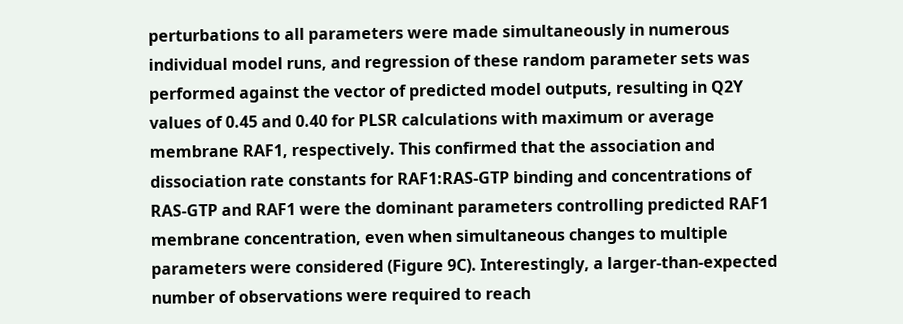perturbations to all parameters were made simultaneously in numerous individual model runs, and regression of these random parameter sets was performed against the vector of predicted model outputs, resulting in Q2Y values of 0.45 and 0.40 for PLSR calculations with maximum or average membrane RAF1, respectively. This confirmed that the association and dissociation rate constants for RAF1:RAS-GTP binding and concentrations of RAS-GTP and RAF1 were the dominant parameters controlling predicted RAF1 membrane concentration, even when simultaneous changes to multiple parameters were considered (Figure 9C). Interestingly, a larger-than-expected number of observations were required to reach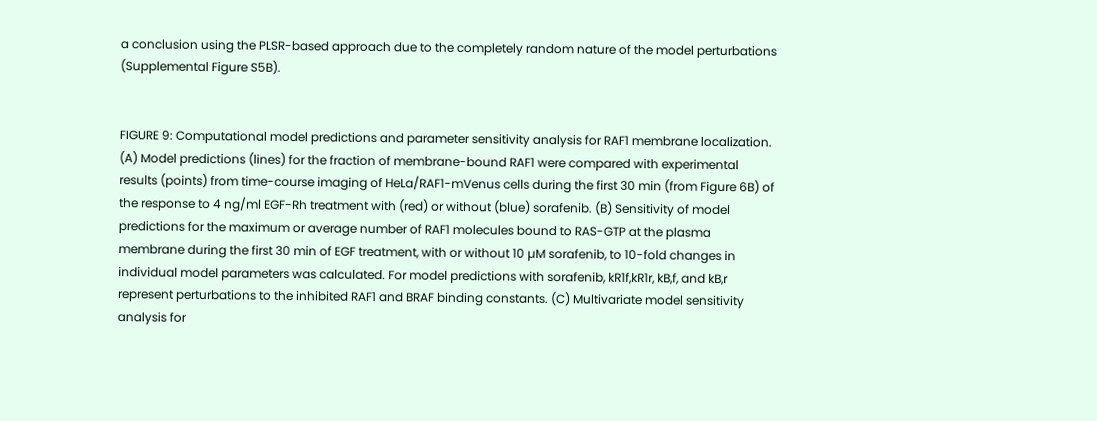a conclusion using the PLSR-based approach due to the completely random nature of the model perturbations (Supplemental Figure S5B).


FIGURE 9: Computational model predictions and parameter sensitivity analysis for RAF1 membrane localization. (A) Model predictions (lines) for the fraction of membrane-bound RAF1 were compared with experimental results (points) from time-course imaging of HeLa/RAF1-mVenus cells during the first 30 min (from Figure 6B) of the response to 4 ng/ml EGF-Rh treatment with (red) or without (blue) sorafenib. (B) Sensitivity of model predictions for the maximum or average number of RAF1 molecules bound to RAS-GTP at the plasma membrane during the first 30 min of EGF treatment, with or without 10 µM sorafenib, to 10-fold changes in individual model parameters was calculated. For model predictions with sorafenib, kR1f,kR1r, kB,f, and kB,r represent perturbations to the inhibited RAF1 and BRAF binding constants. (C) Multivariate model sensitivity analysis for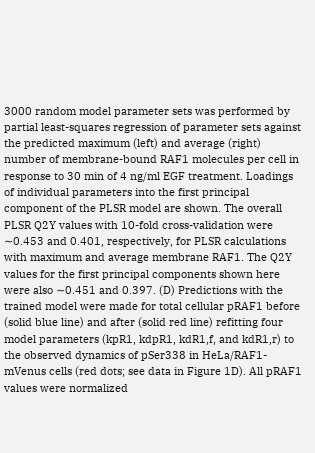3000 random model parameter sets was performed by partial least-squares regression of parameter sets against the predicted maximum (left) and average (right) number of membrane-bound RAF1 molecules per cell in response to 30 min of 4 ng/ml EGF treatment. Loadings of individual parameters into the first principal component of the PLSR model are shown. The overall PLSR Q2Y values with 10-fold cross-validation were ∼0.453 and 0.401, respectively, for PLSR calculations with maximum and average membrane RAF1. The Q2Y values for the first principal components shown here were also ∼0.451 and 0.397. (D) Predictions with the trained model were made for total cellular pRAF1 before (solid blue line) and after (solid red line) refitting four model parameters (kpR1, kdpR1, kdR1,f, and kdR1,r) to the observed dynamics of pSer338 in HeLa/RAF1-mVenus cells (red dots; see data in Figure 1D). All pRAF1 values were normalized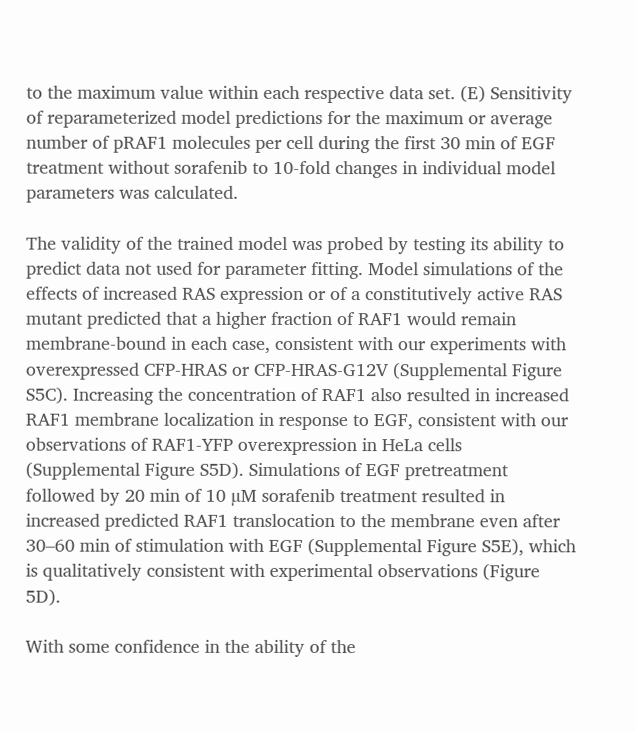to the maximum value within each respective data set. (E) Sensitivity of reparameterized model predictions for the maximum or average number of pRAF1 molecules per cell during the first 30 min of EGF treatment without sorafenib to 10-fold changes in individual model parameters was calculated.

The validity of the trained model was probed by testing its ability to predict data not used for parameter fitting. Model simulations of the effects of increased RAS expression or of a constitutively active RAS mutant predicted that a higher fraction of RAF1 would remain membrane-bound in each case, consistent with our experiments with overexpressed CFP-HRAS or CFP-HRAS-G12V (Supplemental Figure S5C). Increasing the concentration of RAF1 also resulted in increased RAF1 membrane localization in response to EGF, consistent with our observations of RAF1-YFP overexpression in HeLa cells (Supplemental Figure S5D). Simulations of EGF pretreatment followed by 20 min of 10 µM sorafenib treatment resulted in increased predicted RAF1 translocation to the membrane even after 30–60 min of stimulation with EGF (Supplemental Figure S5E), which is qualitatively consistent with experimental observations (Figure 5D).

With some confidence in the ability of the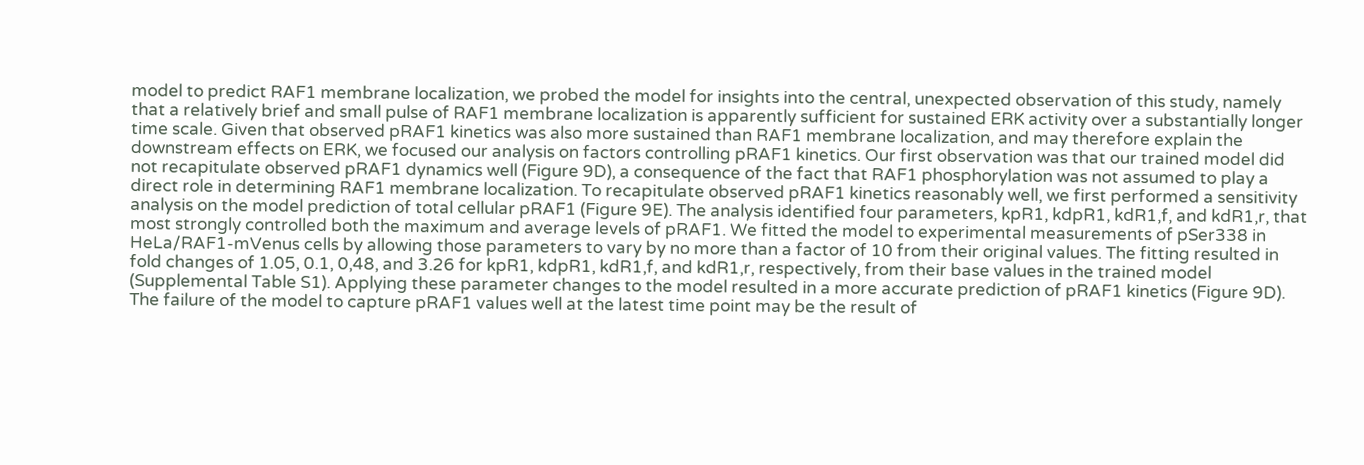model to predict RAF1 membrane localization, we probed the model for insights into the central, unexpected observation of this study, namely that a relatively brief and small pulse of RAF1 membrane localization is apparently sufficient for sustained ERK activity over a substantially longer time scale. Given that observed pRAF1 kinetics was also more sustained than RAF1 membrane localization, and may therefore explain the downstream effects on ERK, we focused our analysis on factors controlling pRAF1 kinetics. Our first observation was that our trained model did not recapitulate observed pRAF1 dynamics well (Figure 9D), a consequence of the fact that RAF1 phosphorylation was not assumed to play a direct role in determining RAF1 membrane localization. To recapitulate observed pRAF1 kinetics reasonably well, we first performed a sensitivity analysis on the model prediction of total cellular pRAF1 (Figure 9E). The analysis identified four parameters, kpR1, kdpR1, kdR1,f, and kdR1,r, that most strongly controlled both the maximum and average levels of pRAF1. We fitted the model to experimental measurements of pSer338 in HeLa/RAF1-mVenus cells by allowing those parameters to vary by no more than a factor of 10 from their original values. The fitting resulted in fold changes of 1.05, 0.1, 0,48, and 3.26 for kpR1, kdpR1, kdR1,f, and kdR1,r, respectively, from their base values in the trained model (Supplemental Table S1). Applying these parameter changes to the model resulted in a more accurate prediction of pRAF1 kinetics (Figure 9D). The failure of the model to capture pRAF1 values well at the latest time point may be the result of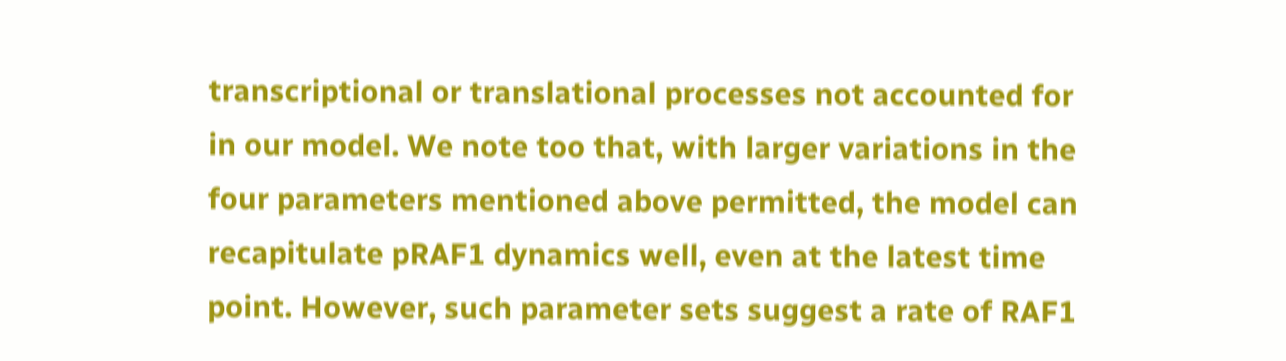transcriptional or translational processes not accounted for in our model. We note too that, with larger variations in the four parameters mentioned above permitted, the model can recapitulate pRAF1 dynamics well, even at the latest time point. However, such parameter sets suggest a rate of RAF1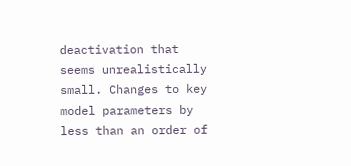deactivation that seems unrealistically small. Changes to key model parameters by less than an order of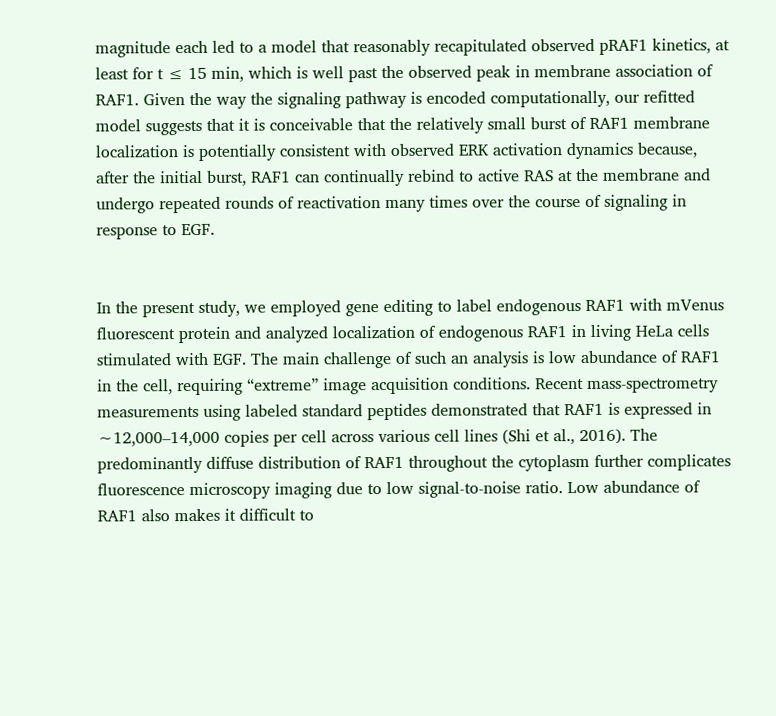magnitude each led to a model that reasonably recapitulated observed pRAF1 kinetics, at least for t ≤ 15 min, which is well past the observed peak in membrane association of RAF1. Given the way the signaling pathway is encoded computationally, our refitted model suggests that it is conceivable that the relatively small burst of RAF1 membrane localization is potentially consistent with observed ERK activation dynamics because, after the initial burst, RAF1 can continually rebind to active RAS at the membrane and undergo repeated rounds of reactivation many times over the course of signaling in response to EGF.


In the present study, we employed gene editing to label endogenous RAF1 with mVenus fluorescent protein and analyzed localization of endogenous RAF1 in living HeLa cells stimulated with EGF. The main challenge of such an analysis is low abundance of RAF1 in the cell, requiring “extreme” image acquisition conditions. Recent mass-spectrometry measurements using labeled standard peptides demonstrated that RAF1 is expressed in ∼12,000–14,000 copies per cell across various cell lines (Shi et al., 2016). The predominantly diffuse distribution of RAF1 throughout the cytoplasm further complicates fluorescence microscopy imaging due to low signal-to-noise ratio. Low abundance of RAF1 also makes it difficult to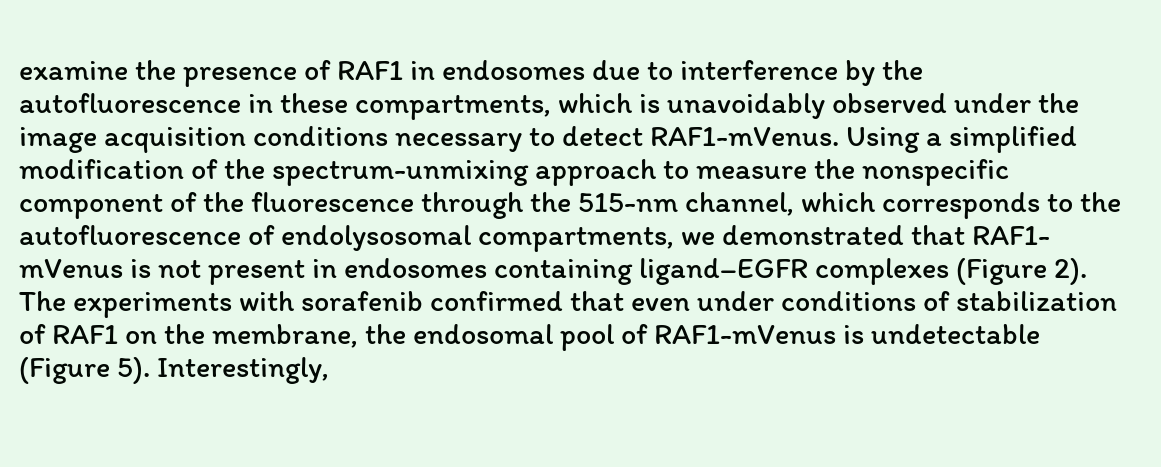examine the presence of RAF1 in endosomes due to interference by the autofluorescence in these compartments, which is unavoidably observed under the image acquisition conditions necessary to detect RAF1-mVenus. Using a simplified modification of the spectrum-unmixing approach to measure the nonspecific component of the fluorescence through the 515-nm channel, which corresponds to the autofluorescence of endolysosomal compartments, we demonstrated that RAF1-mVenus is not present in endosomes containing ligand–EGFR complexes (Figure 2). The experiments with sorafenib confirmed that even under conditions of stabilization of RAF1 on the membrane, the endosomal pool of RAF1-mVenus is undetectable (Figure 5). Interestingly,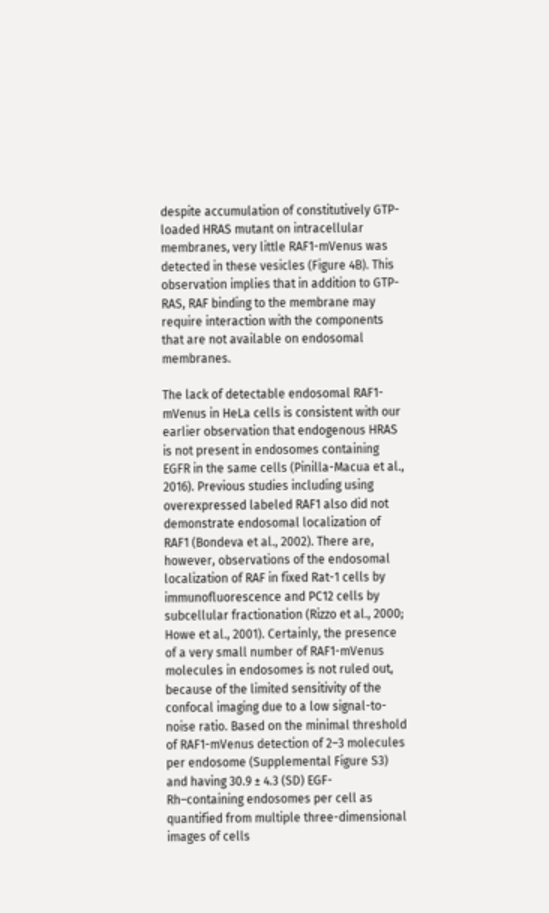despite accumulation of constitutively GTP-loaded HRAS mutant on intracellular membranes, very little RAF1-mVenus was detected in these vesicles (Figure 4B). This observation implies that in addition to GTP-RAS, RAF binding to the membrane may require interaction with the components that are not available on endosomal membranes.

The lack of detectable endosomal RAF1-mVenus in HeLa cells is consistent with our earlier observation that endogenous HRAS is not present in endosomes containing EGFR in the same cells (Pinilla-Macua et al., 2016). Previous studies including using overexpressed labeled RAF1 also did not demonstrate endosomal localization of RAF1 (Bondeva et al., 2002). There are, however, observations of the endosomal localization of RAF in fixed Rat-1 cells by immunofluorescence and PC12 cells by subcellular fractionation (Rizzo et al., 2000; Howe et al., 2001). Certainly, the presence of a very small number of RAF1-mVenus molecules in endosomes is not ruled out, because of the limited sensitivity of the confocal imaging due to a low signal-to-noise ratio. Based on the minimal threshold of RAF1-mVenus detection of 2–3 molecules per endosome (Supplemental Figure S3) and having 30.9 ± 4.3 (SD) EGF-Rh–containing endosomes per cell as quantified from multiple three-dimensional images of cells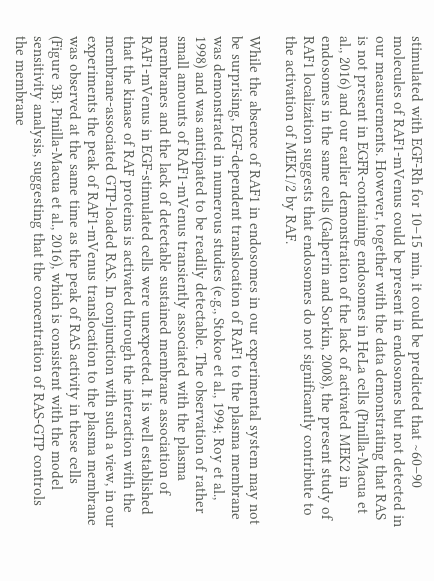stimulated with EGF-Rh for 10–15 min, it could be predicted that ∼60–90 molecules of RAF1-mVenus could be present in endosomes but not detected in our measurements. However, together with the data demonstrating that RAS is not present in EGFR-containing endosomes in HeLa cells (Pinilla-Macua et al., 2016) and our earlier demonstration of the lack of activated MEK2 in endosomes in the same cells (Galperin and Sorkin, 2008), the present study of RAF1 localization suggests that endosomes do not significantly contribute to the activation of MEK1/2 by RAF.

While the absence of RAF1 in endosomes in our experimental system may not be surprising, EGF-dependent translocation of RAF1 to the plasma membrane was demonstrated in numerous studies (e.g., Stokoe et al., 1994; Roy et al., 1998) and was anticipated to be readily detectable. The observation of rather small amounts of RAF1-mVenus transiently associated with the plasma membranes and the lack of detectable sustained membrane association of RAF1-mVenus in EGF-stimulated cells were unexpected. It is well established that the kinase of RAF proteins is activated through the interaction with the membrane-associated GTP-loaded RAS. In conjunction with such a view, in our experiments the peak of RAF1-mVenus translocation to the plasma membrane was observed at the same time as the peak of RAS activity in these cells (Figure 3B; Pinilla-Macua et al., 2016), which is consistent with the model sensitivity analysis, suggesting that the concentration of RAS-GTP controls the membrane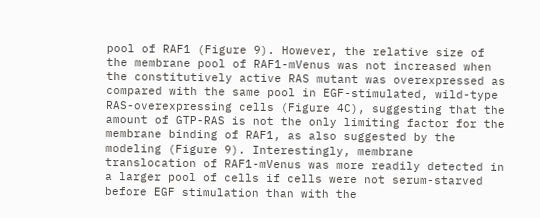pool of RAF1 (Figure 9). However, the relative size of the membrane pool of RAF1-mVenus was not increased when the constitutively active RAS mutant was overexpressed as compared with the same pool in EGF-stimulated, wild-type RAS-overexpressing cells (Figure 4C), suggesting that the amount of GTP-RAS is not the only limiting factor for the membrane binding of RAF1, as also suggested by the modeling (Figure 9). Interestingly, membrane translocation of RAF1-mVenus was more readily detected in a larger pool of cells if cells were not serum-starved before EGF stimulation than with the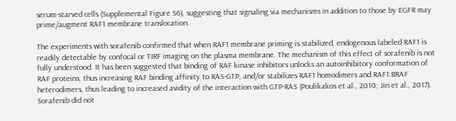serum-starved cells (Supplemental Figure S6), suggesting that signaling via mechanisms in addition to those by EGFR may prime/augment RAF1 membrane translocation.

The experiments with sorafenib confirmed that when RAF1 membrane priming is stabilized, endogenous labeled RAF1 is readily detectable by confocal or TIRF imaging on the plasma membrane. The mechanism of this effect of sorafenib is not fully understood. It has been suggested that binding of RAF kinase inhibitors unlocks an autoinhibitory conformation of RAF proteins, thus increasing RAF binding affinity to RAS-GTP, and/or stabilizes RAF1 homodimers and RAF1:BRAF heterodimers, thus leading to increased avidity of the interaction with GTP-RAS (Poulikakos et al., 2010; Jin et al., 2017). Sorafenib did not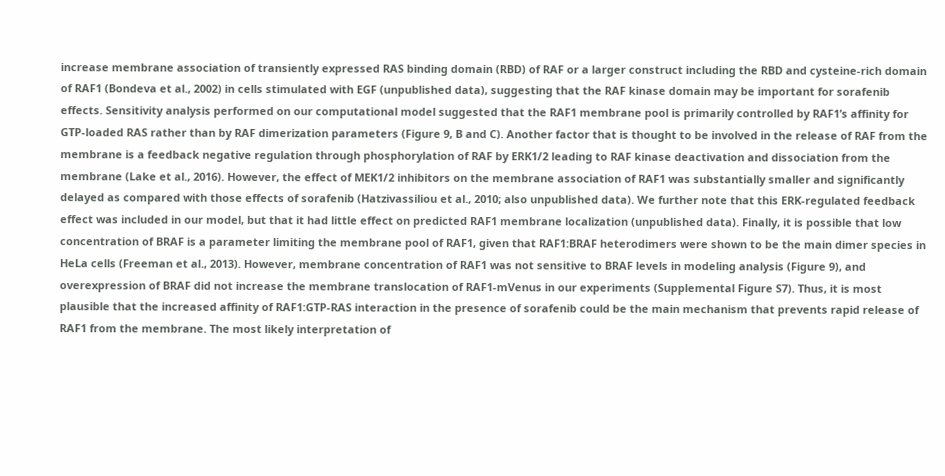increase membrane association of transiently expressed RAS binding domain (RBD) of RAF or a larger construct including the RBD and cysteine-rich domain of RAF1 (Bondeva et al., 2002) in cells stimulated with EGF (unpublished data), suggesting that the RAF kinase domain may be important for sorafenib effects. Sensitivity analysis performed on our computational model suggested that the RAF1 membrane pool is primarily controlled by RAF1’s affinity for GTP-loaded RAS rather than by RAF dimerization parameters (Figure 9, B and C). Another factor that is thought to be involved in the release of RAF from the membrane is a feedback negative regulation through phosphorylation of RAF by ERK1/2 leading to RAF kinase deactivation and dissociation from the membrane (Lake et al., 2016). However, the effect of MEK1/2 inhibitors on the membrane association of RAF1 was substantially smaller and significantly delayed as compared with those effects of sorafenib (Hatzivassiliou et al., 2010; also unpublished data). We further note that this ERK-regulated feedback effect was included in our model, but that it had little effect on predicted RAF1 membrane localization (unpublished data). Finally, it is possible that low concentration of BRAF is a parameter limiting the membrane pool of RAF1, given that RAF1:BRAF heterodimers were shown to be the main dimer species in HeLa cells (Freeman et al., 2013). However, membrane concentration of RAF1 was not sensitive to BRAF levels in modeling analysis (Figure 9), and overexpression of BRAF did not increase the membrane translocation of RAF1-mVenus in our experiments (Supplemental Figure S7). Thus, it is most plausible that the increased affinity of RAF1:GTP-RAS interaction in the presence of sorafenib could be the main mechanism that prevents rapid release of RAF1 from the membrane. The most likely interpretation of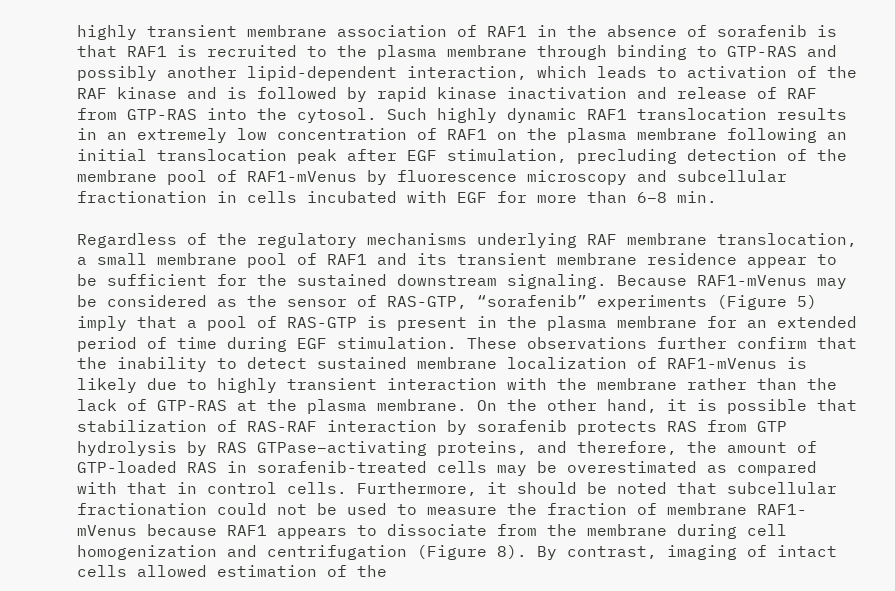highly transient membrane association of RAF1 in the absence of sorafenib is that RAF1 is recruited to the plasma membrane through binding to GTP-RAS and possibly another lipid-dependent interaction, which leads to activation of the RAF kinase and is followed by rapid kinase inactivation and release of RAF from GTP-RAS into the cytosol. Such highly dynamic RAF1 translocation results in an extremely low concentration of RAF1 on the plasma membrane following an initial translocation peak after EGF stimulation, precluding detection of the membrane pool of RAF1-mVenus by fluorescence microscopy and subcellular fractionation in cells incubated with EGF for more than 6–8 min.

Regardless of the regulatory mechanisms underlying RAF membrane translocation, a small membrane pool of RAF1 and its transient membrane residence appear to be sufficient for the sustained downstream signaling. Because RAF1-mVenus may be considered as the sensor of RAS-GTP, “sorafenib” experiments (Figure 5) imply that a pool of RAS-GTP is present in the plasma membrane for an extended period of time during EGF stimulation. These observations further confirm that the inability to detect sustained membrane localization of RAF1-mVenus is likely due to highly transient interaction with the membrane rather than the lack of GTP-RAS at the plasma membrane. On the other hand, it is possible that stabilization of RAS-RAF interaction by sorafenib protects RAS from GTP hydrolysis by RAS GTPase–activating proteins, and therefore, the amount of GTP-loaded RAS in sorafenib-treated cells may be overestimated as compared with that in control cells. Furthermore, it should be noted that subcellular fractionation could not be used to measure the fraction of membrane RAF1-mVenus because RAF1 appears to dissociate from the membrane during cell homogenization and centrifugation (Figure 8). By contrast, imaging of intact cells allowed estimation of the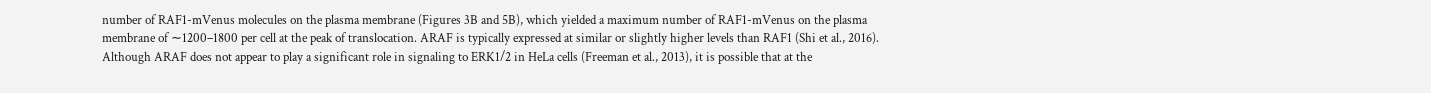number of RAF1-mVenus molecules on the plasma membrane (Figures 3B and 5B), which yielded a maximum number of RAF1-mVenus on the plasma membrane of ∼1200–1800 per cell at the peak of translocation. ARAF is typically expressed at similar or slightly higher levels than RAF1 (Shi et al., 2016). Although ARAF does not appear to play a significant role in signaling to ERK1/2 in HeLa cells (Freeman et al., 2013), it is possible that at the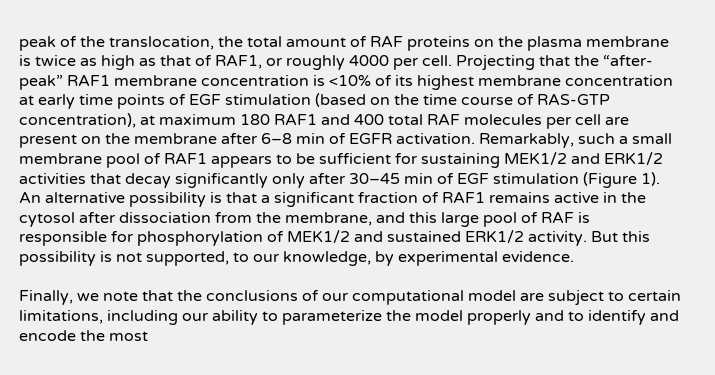peak of the translocation, the total amount of RAF proteins on the plasma membrane is twice as high as that of RAF1, or roughly 4000 per cell. Projecting that the “after-peak” RAF1 membrane concentration is <10% of its highest membrane concentration at early time points of EGF stimulation (based on the time course of RAS-GTP concentration), at maximum 180 RAF1 and 400 total RAF molecules per cell are present on the membrane after 6–8 min of EGFR activation. Remarkably, such a small membrane pool of RAF1 appears to be sufficient for sustaining MEK1/2 and ERK1/2 activities that decay significantly only after 30–45 min of EGF stimulation (Figure 1). An alternative possibility is that a significant fraction of RAF1 remains active in the cytosol after dissociation from the membrane, and this large pool of RAF is responsible for phosphorylation of MEK1/2 and sustained ERK1/2 activity. But this possibility is not supported, to our knowledge, by experimental evidence.

Finally, we note that the conclusions of our computational model are subject to certain limitations, including our ability to parameterize the model properly and to identify and encode the most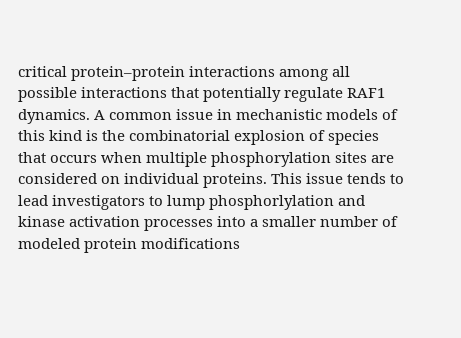critical protein–protein interactions among all possible interactions that potentially regulate RAF1 dynamics. A common issue in mechanistic models of this kind is the combinatorial explosion of species that occurs when multiple phosphorylation sites are considered on individual proteins. This issue tends to lead investigators to lump phosphorlylation and kinase activation processes into a smaller number of modeled protein modifications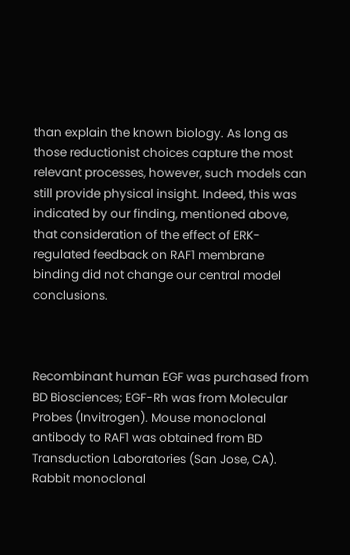than explain the known biology. As long as those reductionist choices capture the most relevant processes, however, such models can still provide physical insight. Indeed, this was indicated by our finding, mentioned above, that consideration of the effect of ERK-regulated feedback on RAF1 membrane binding did not change our central model conclusions.



Recombinant human EGF was purchased from BD Biosciences; EGF-Rh was from Molecular Probes (Invitrogen). Mouse monoclonal antibody to RAF1 was obtained from BD Transduction Laboratories (San Jose, CA). Rabbit monoclonal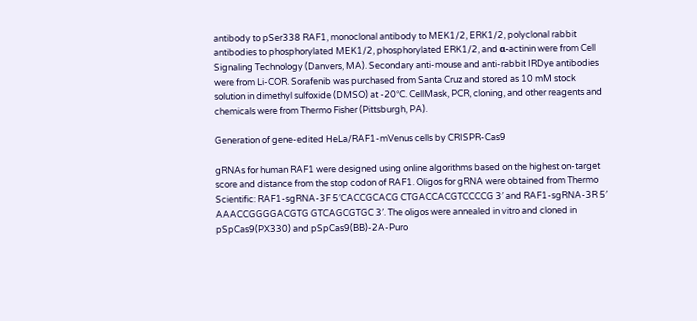antibody to pSer338 RAF1, monoclonal antibody to MEK1/2, ERK1/2, polyclonal rabbit antibodies to phosphorylated MEK1/2, phosphorylated ERK1/2, and α-actinin were from Cell Signaling Technology (Danvers, MA). Secondary anti-mouse and anti-rabbit IRDye antibodies were from Li-COR. Sorafenib was purchased from Santa Cruz and stored as 10 mM stock solution in dimethyl sulfoxide (DMSO) at -20°C. CellMask, PCR, cloning, and other reagents and chemicals were from Thermo Fisher (Pittsburgh, PA).

Generation of gene-edited HeLa/RAF1-mVenus cells by CRISPR-Cas9

gRNAs for human RAF1 were designed using online algorithms based on the highest on-target score and distance from the stop codon of RAF1. Oligos for gRNA were obtained from Thermo Scientific: RAF1-sgRNA-3F 5′CACCGCACG CTGACCACGTCCCCG 3′ and RAF1-sgRNA-3R 5′ AAACCGGGGACGTG GTCAGCGTGC 3′. The oligos were annealed in vitro and cloned in pSpCas9(PX330) and pSpCas9(BB)-2A-Puro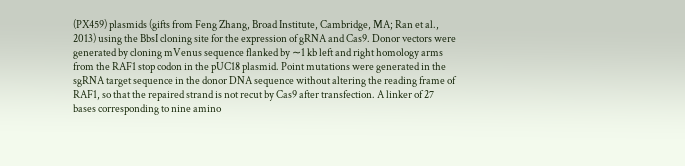(PX459) plasmids (gifts from Feng Zhang, Broad Institute, Cambridge, MA; Ran et al., 2013) using the BbsI cloning site for the expression of gRNA and Cas9. Donor vectors were generated by cloning mVenus sequence flanked by ∼1 kb left and right homology arms from the RAF1 stop codon in the pUC18 plasmid. Point mutations were generated in the sgRNA target sequence in the donor DNA sequence without altering the reading frame of RAF1, so that the repaired strand is not recut by Cas9 after transfection. A linker of 27 bases corresponding to nine amino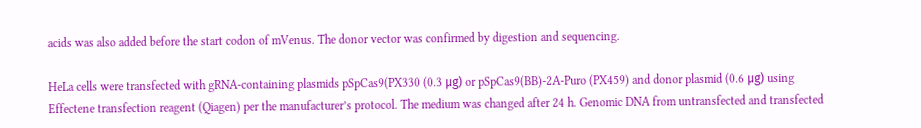acids was also added before the start codon of mVenus. The donor vector was confirmed by digestion and sequencing.

HeLa cells were transfected with gRNA-containing plasmids pSpCas9(PX330 (0.3 μg) or pSpCas9(BB)-2A-Puro (PX459) and donor plasmid (0.6 μg) using Effectene transfection reagent (Qiagen) per the manufacturer’s protocol. The medium was changed after 24 h. Genomic DNA from untransfected and transfected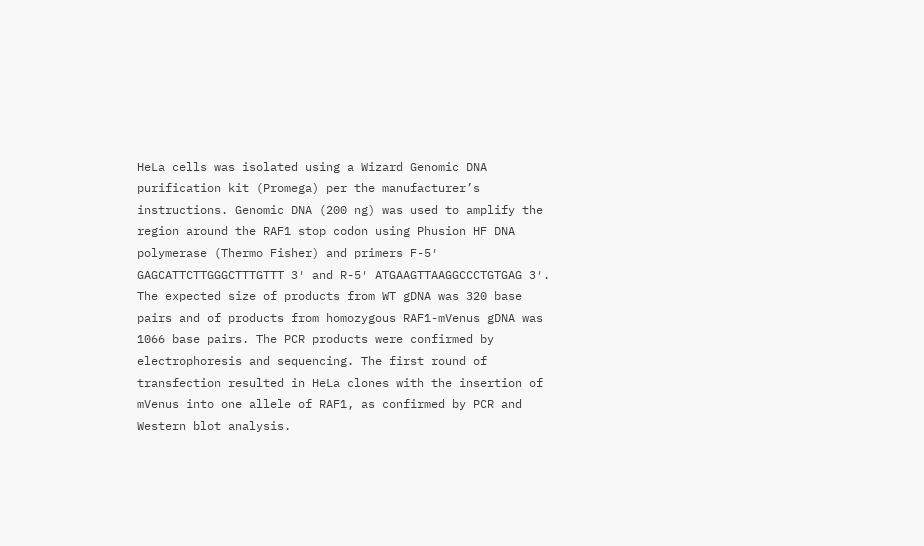HeLa cells was isolated using a Wizard Genomic DNA purification kit (Promega) per the manufacturer’s instructions. Genomic DNA (200 ng) was used to amplify the region around the RAF1 stop codon using Phusion HF DNA polymerase (Thermo Fisher) and primers F-5′ GAGCATTCTTGGGCTTTGTTT 3′ and R-5′ ATGAAGTTAAGGCCCTGTGAG 3′. The expected size of products from WT gDNA was 320 base pairs and of products from homozygous RAF1-mVenus gDNA was 1066 base pairs. The PCR products were confirmed by electrophoresis and sequencing. The first round of transfection resulted in HeLa clones with the insertion of mVenus into one allele of RAF1, as confirmed by PCR and Western blot analysis.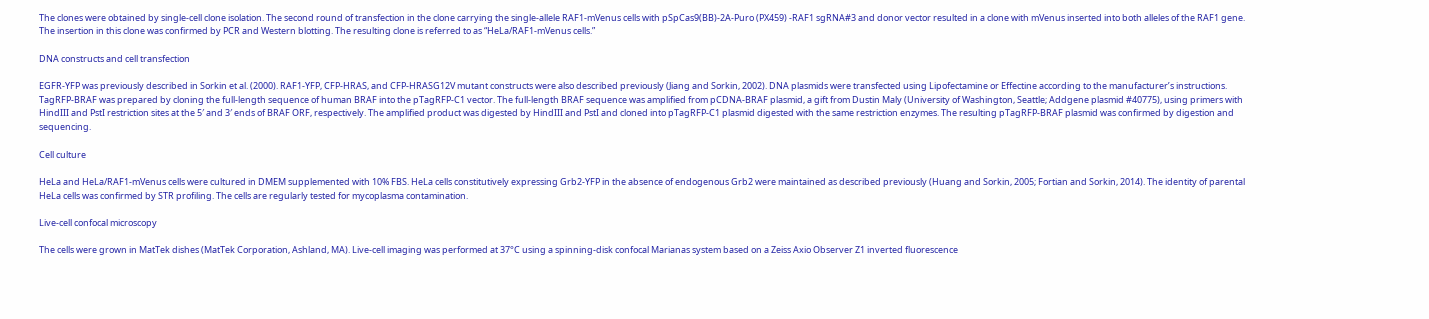The clones were obtained by single-cell clone isolation. The second round of transfection in the clone carrying the single-allele RAF1-mVenus cells with pSpCas9(BB)-2A-Puro (PX459) -RAF1 sgRNA#3 and donor vector resulted in a clone with mVenus inserted into both alleles of the RAF1 gene. The insertion in this clone was confirmed by PCR and Western blotting. The resulting clone is referred to as “HeLa/RAF1-mVenus cells.”

DNA constructs and cell transfection

EGFR-YFP was previously described in Sorkin et al. (2000). RAF1-YFP, CFP-HRAS, and CFP-HRASG12V mutant constructs were also described previously (Jiang and Sorkin, 2002). DNA plasmids were transfected using Lipofectamine or Effectine according to the manufacturer’s instructions. TagRFP-BRAF was prepared by cloning the full-length sequence of human BRAF into the pTagRFP-C1 vector. The full-length BRAF sequence was amplified from pCDNA-BRAF plasmid, a gift from Dustin Maly (University of Washington, Seattle; Addgene plasmid #40775), using primers with HindIII and PstI restriction sites at the 5′ and 3′ ends of BRAF ORF, respectively. The amplified product was digested by HindIII and PstI and cloned into pTagRFP-C1 plasmid digested with the same restriction enzymes. The resulting pTagRFP-BRAF plasmid was confirmed by digestion and sequencing.

Cell culture

HeLa and HeLa/RAF1-mVenus cells were cultured in DMEM supplemented with 10% FBS. HeLa cells constitutively expressing Grb2-YFP in the absence of endogenous Grb2 were maintained as described previously (Huang and Sorkin, 2005; Fortian and Sorkin, 2014). The identity of parental HeLa cells was confirmed by STR profiling. The cells are regularly tested for mycoplasma contamination.

Live-cell confocal microscopy

The cells were grown in MatTek dishes (MatTek Corporation, Ashland, MA). Live-cell imaging was performed at 37°C using a spinning-disk confocal Marianas system based on a Zeiss Axio Observer Z1 inverted fluorescence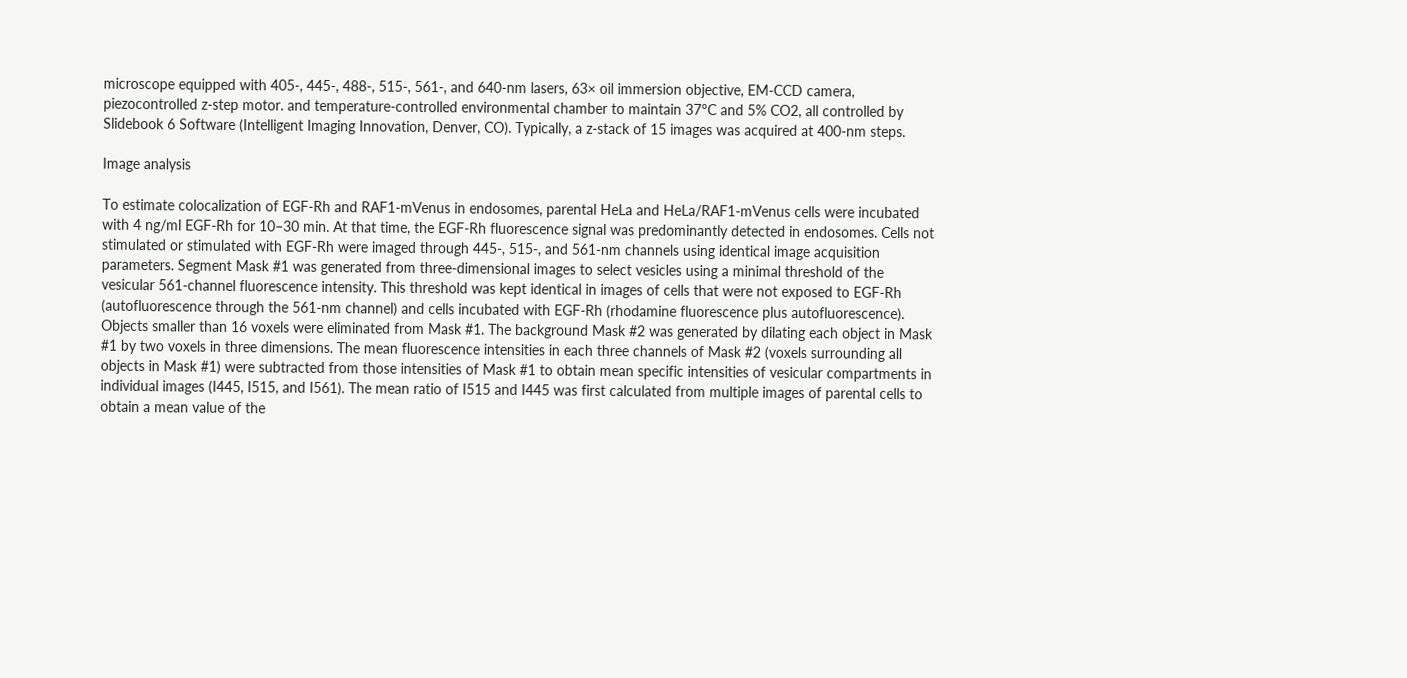microscope equipped with 405-, 445-, 488-, 515-, 561-, and 640-nm lasers, 63× oil immersion objective, EM-CCD camera, piezocontrolled z-step motor. and temperature-controlled environmental chamber to maintain 37°C and 5% CO2, all controlled by Slidebook 6 Software (Intelligent Imaging Innovation, Denver, CO). Typically, a z-stack of 15 images was acquired at 400-nm steps.

Image analysis

To estimate colocalization of EGF-Rh and RAF1-mVenus in endosomes, parental HeLa and HeLa/RAF1-mVenus cells were incubated with 4 ng/ml EGF-Rh for 10–30 min. At that time, the EGF-Rh fluorescence signal was predominantly detected in endosomes. Cells not stimulated or stimulated with EGF-Rh were imaged through 445-, 515-, and 561-nm channels using identical image acquisition parameters. Segment Mask #1 was generated from three-dimensional images to select vesicles using a minimal threshold of the vesicular 561-channel fluorescence intensity. This threshold was kept identical in images of cells that were not exposed to EGF-Rh (autofluorescence through the 561-nm channel) and cells incubated with EGF-Rh (rhodamine fluorescence plus autofluorescence). Objects smaller than 16 voxels were eliminated from Mask #1. The background Mask #2 was generated by dilating each object in Mask #1 by two voxels in three dimensions. The mean fluorescence intensities in each three channels of Mask #2 (voxels surrounding all objects in Mask #1) were subtracted from those intensities of Mask #1 to obtain mean specific intensities of vesicular compartments in individual images (I445, I515, and I561). The mean ratio of I515 and I445 was first calculated from multiple images of parental cells to obtain a mean value of the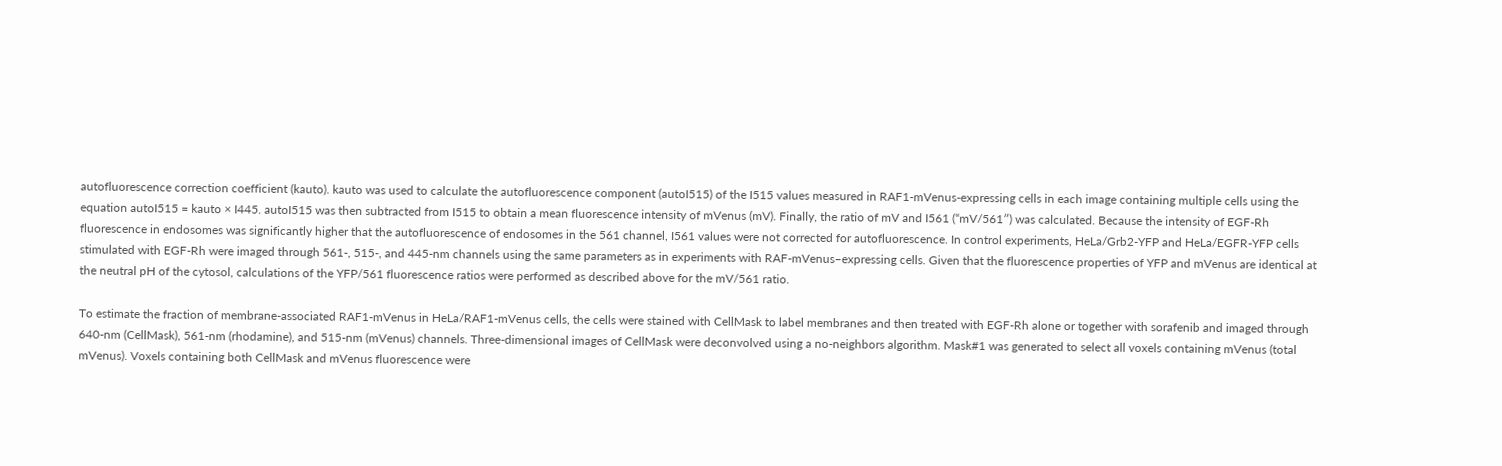autofluorescence correction coefficient (kauto). kauto was used to calculate the autofluorescence component (autoI515) of the I515 values measured in RAF1-mVenus-expressing cells in each image containing multiple cells using the equation autoI515 = kauto × I445. autoI515 was then subtracted from I515 to obtain a mean fluorescence intensity of mVenus (mV). Finally, the ratio of mV and I561 (“mV/561″) was calculated. Because the intensity of EGF-Rh fluorescence in endosomes was significantly higher that the autofluorescence of endosomes in the 561 channel, I561 values were not corrected for autofluorescence. In control experiments, HeLa/Grb2-YFP and HeLa/EGFR-YFP cells stimulated with EGF-Rh were imaged through 561-, 515-, and 445-nm channels using the same parameters as in experiments with RAF-mVenus–expressing cells. Given that the fluorescence properties of YFP and mVenus are identical at the neutral pH of the cytosol, calculations of the YFP/561 fluorescence ratios were performed as described above for the mV/561 ratio.

To estimate the fraction of membrane-associated RAF1-mVenus in HeLa/RAF1-mVenus cells, the cells were stained with CellMask to label membranes and then treated with EGF-Rh alone or together with sorafenib and imaged through 640-nm (CellMask), 561-nm (rhodamine), and 515-nm (mVenus) channels. Three-dimensional images of CellMask were deconvolved using a no-neighbors algorithm. Mask#1 was generated to select all voxels containing mVenus (total mVenus). Voxels containing both CellMask and mVenus fluorescence were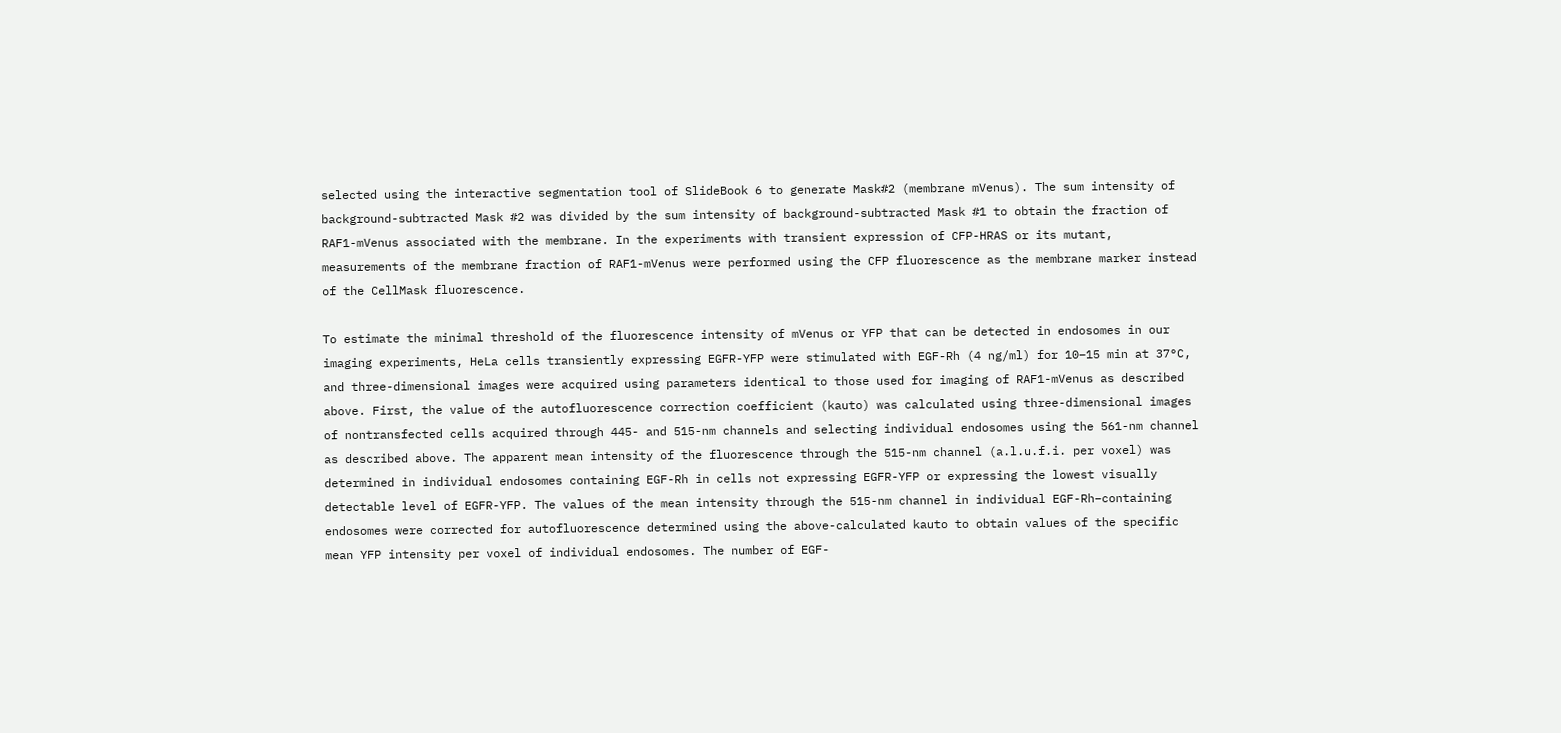selected using the interactive segmentation tool of SlideBook 6 to generate Mask#2 (membrane mVenus). The sum intensity of background-subtracted Mask #2 was divided by the sum intensity of background-subtracted Mask #1 to obtain the fraction of RAF1-mVenus associated with the membrane. In the experiments with transient expression of CFP-HRAS or its mutant, measurements of the membrane fraction of RAF1-mVenus were performed using the CFP fluorescence as the membrane marker instead of the CellMask fluorescence.

To estimate the minimal threshold of the fluorescence intensity of mVenus or YFP that can be detected in endosomes in our imaging experiments, HeLa cells transiently expressing EGFR-YFP were stimulated with EGF-Rh (4 ng/ml) for 10–15 min at 37°C, and three-dimensional images were acquired using parameters identical to those used for imaging of RAF1-mVenus as described above. First, the value of the autofluorescence correction coefficient (kauto) was calculated using three-dimensional images of nontransfected cells acquired through 445- and 515-nm channels and selecting individual endosomes using the 561-nm channel as described above. The apparent mean intensity of the fluorescence through the 515-nm channel (a.l.u.f.i. per voxel) was determined in individual endosomes containing EGF-Rh in cells not expressing EGFR-YFP or expressing the lowest visually detectable level of EGFR-YFP. The values of the mean intensity through the 515-nm channel in individual EGF-Rh–containing endosomes were corrected for autofluorescence determined using the above-calculated kauto to obtain values of the specific mean YFP intensity per voxel of individual endosomes. The number of EGF-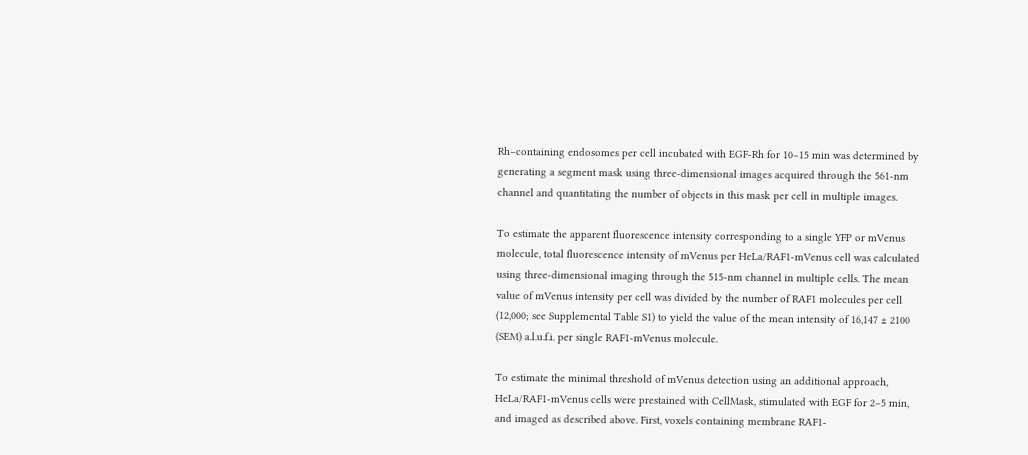Rh–containing endosomes per cell incubated with EGF-Rh for 10–15 min was determined by generating a segment mask using three-dimensional images acquired through the 561-nm channel and quantitating the number of objects in this mask per cell in multiple images.

To estimate the apparent fluorescence intensity corresponding to a single YFP or mVenus molecule, total fluorescence intensity of mVenus per HeLa/RAF1-mVenus cell was calculated using three-dimensional imaging through the 515-nm channel in multiple cells. The mean value of mVenus intensity per cell was divided by the number of RAF1 molecules per cell (12,000; see Supplemental Table S1) to yield the value of the mean intensity of 16,147 ± 2100 (SEM) a.l.u.f.i. per single RAF1-mVenus molecule.

To estimate the minimal threshold of mVenus detection using an additional approach, HeLa/RAF1-mVenus cells were prestained with CellMask, stimulated with EGF for 2–5 min, and imaged as described above. First, voxels containing membrane RAF1-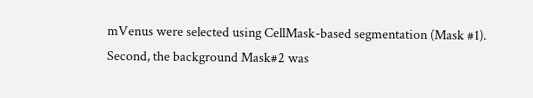mVenus were selected using CellMask-based segmentation (Mask #1). Second, the background Mask#2 was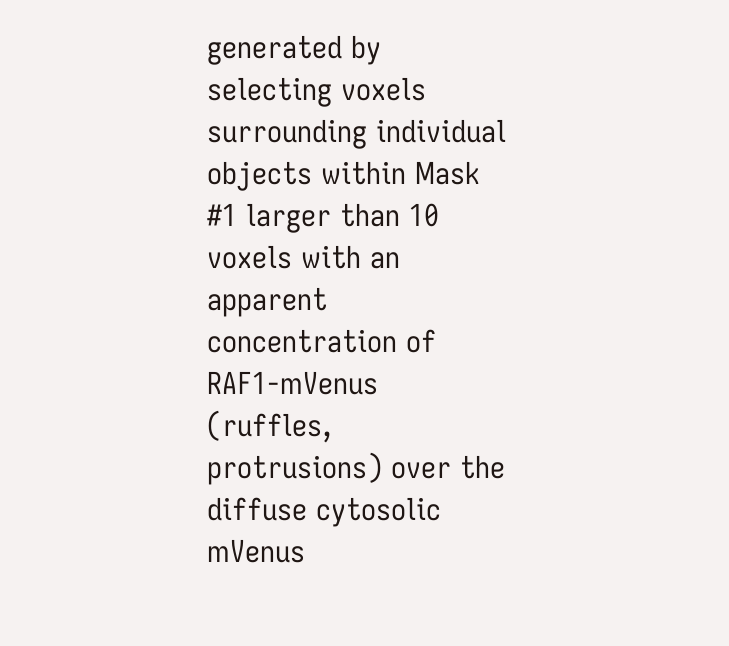generated by selecting voxels surrounding individual objects within Mask #1 larger than 10 voxels with an apparent concentration of RAF1-mVenus (ruffles, protrusions) over the diffuse cytosolic mVenus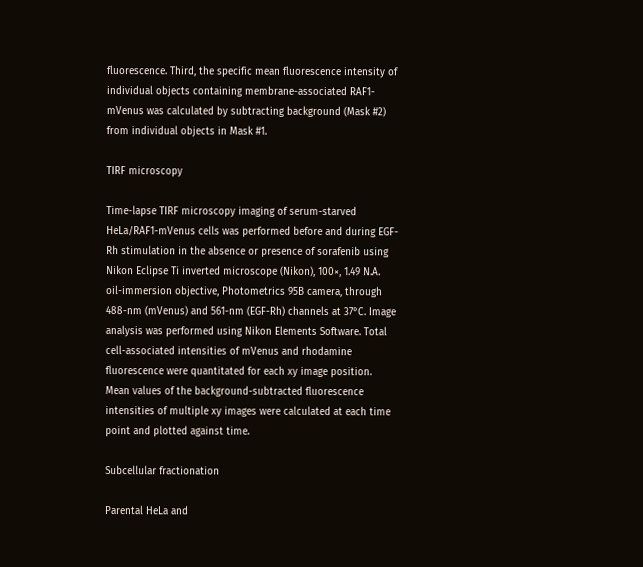fluorescence. Third, the specific mean fluorescence intensity of individual objects containing membrane-associated RAF1-mVenus was calculated by subtracting background (Mask #2) from individual objects in Mask #1.

TIRF microscopy

Time-lapse TIRF microscopy imaging of serum-starved HeLa/RAF1-mVenus cells was performed before and during EGF-Rh stimulation in the absence or presence of sorafenib using Nikon Eclipse Ti inverted microscope (Nikon), 100×, 1.49 N.A. oil-immersion objective, Photometrics 95B camera, through 488-nm (mVenus) and 561-nm (EGF-Rh) channels at 37°C. Image analysis was performed using Nikon Elements Software. Total cell-associated intensities of mVenus and rhodamine fluorescence were quantitated for each xy image position. Mean values of the background-subtracted fluorescence intensities of multiple xy images were calculated at each time point and plotted against time.

Subcellular fractionation

Parental HeLa and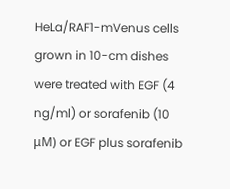HeLa/RAF1-mVenus cells grown in 10-cm dishes were treated with EGF (4 ng/ml) or sorafenib (10 μM) or EGF plus sorafenib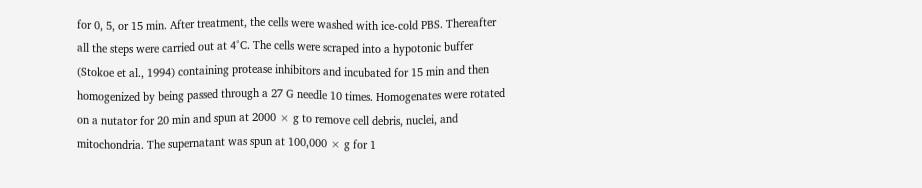for 0, 5, or 15 min. After treatment, the cells were washed with ice-cold PBS. Thereafter all the steps were carried out at 4°C. The cells were scraped into a hypotonic buffer (Stokoe et al., 1994) containing protease inhibitors and incubated for 15 min and then homogenized by being passed through a 27 G needle 10 times. Homogenates were rotated on a nutator for 20 min and spun at 2000 × g to remove cell debris, nuclei, and mitochondria. The supernatant was spun at 100,000 × g for 1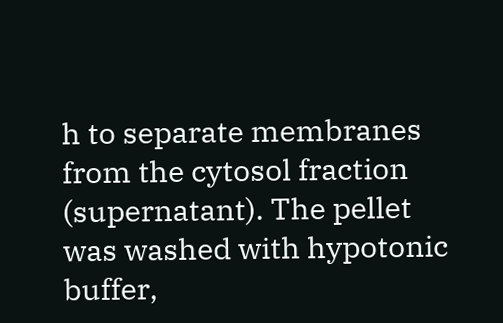h to separate membranes from the cytosol fraction (supernatant). The pellet was washed with hypotonic buffer,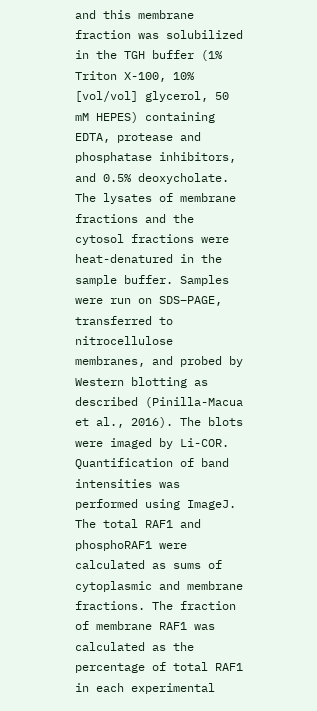and this membrane fraction was solubilized in the TGH buffer (1% Triton X-100, 10% [vol/vol] glycerol, 50 mM HEPES) containing EDTA, protease and phosphatase inhibitors, and 0.5% deoxycholate. The lysates of membrane fractions and the cytosol fractions were heat-denatured in the sample buffer. Samples were run on SDS–PAGE, transferred to nitrocellulose membranes, and probed by Western blotting as described (Pinilla-Macua et al., 2016). The blots were imaged by Li-COR. Quantification of band intensities was performed using ImageJ. The total RAF1 and phosphoRAF1 were calculated as sums of cytoplasmic and membrane fractions. The fraction of membrane RAF1 was calculated as the percentage of total RAF1 in each experimental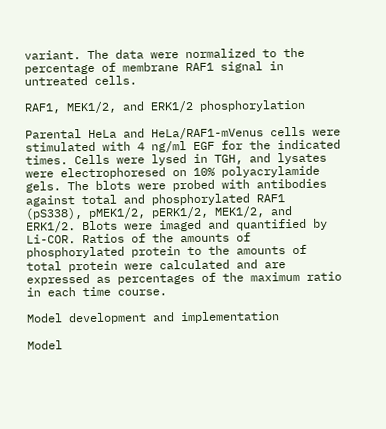variant. The data were normalized to the percentage of membrane RAF1 signal in untreated cells.

RAF1, MEK1/2, and ERK1/2 phosphorylation

Parental HeLa and HeLa/RAF1-mVenus cells were stimulated with 4 ng/ml EGF for the indicated times. Cells were lysed in TGH, and lysates were electrophoresed on 10% polyacrylamide gels. The blots were probed with antibodies against total and phosphorylated RAF1 (pS338), pMEK1/2, pERK1/2, MEK1/2, and ERK1/2. Blots were imaged and quantified by Li-COR. Ratios of the amounts of phosphorylated protein to the amounts of total protein were calculated and are expressed as percentages of the maximum ratio in each time course.

Model development and implementation

Model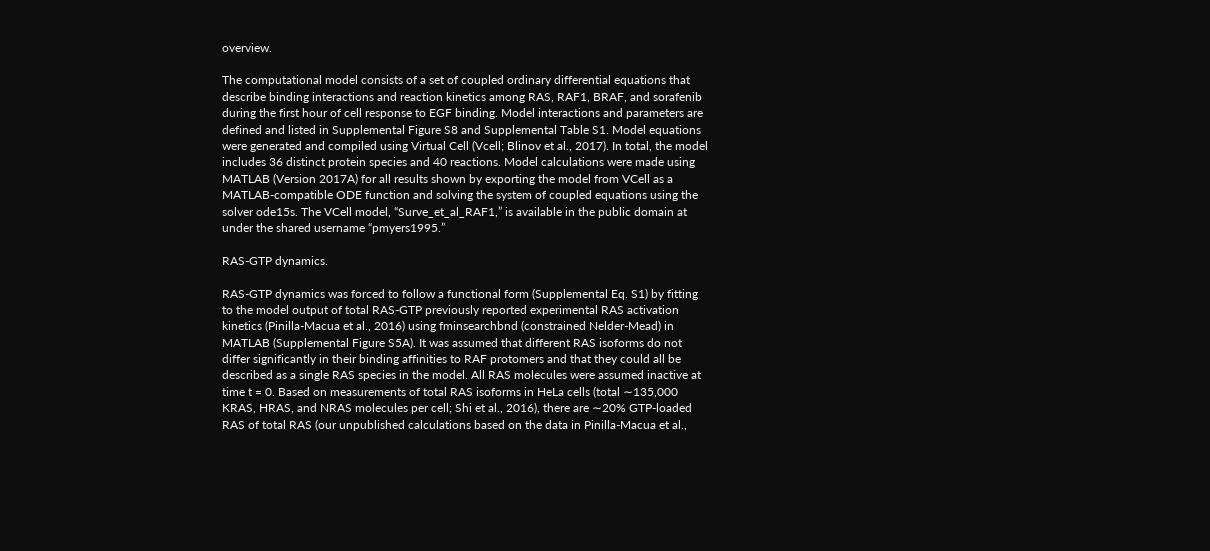overview.

The computational model consists of a set of coupled ordinary differential equations that describe binding interactions and reaction kinetics among RAS, RAF1, BRAF, and sorafenib during the first hour of cell response to EGF binding. Model interactions and parameters are defined and listed in Supplemental Figure S8 and Supplemental Table S1. Model equations were generated and compiled using Virtual Cell (Vcell; Blinov et al., 2017). In total, the model includes 36 distinct protein species and 40 reactions. Model calculations were made using MATLAB (Version 2017A) for all results shown by exporting the model from VCell as a MATLAB-compatible ODE function and solving the system of coupled equations using the solver ode15s. The VCell model, “Surve_et_al_RAF1,” is available in the public domain at under the shared username “pmyers1995.”

RAS-GTP dynamics.

RAS-GTP dynamics was forced to follow a functional form (Supplemental Eq. S1) by fitting to the model output of total RAS-GTP previously reported experimental RAS activation kinetics (Pinilla-Macua et al., 2016) using fminsearchbnd (constrained Nelder-Mead) in MATLAB (Supplemental Figure S5A). It was assumed that different RAS isoforms do not differ significantly in their binding affinities to RAF protomers and that they could all be described as a single RAS species in the model. All RAS molecules were assumed inactive at time t = 0. Based on measurements of total RAS isoforms in HeLa cells (total ∼135,000 KRAS, HRAS, and NRAS molecules per cell; Shi et al., 2016), there are ∼20% GTP-loaded RAS of total RAS (our unpublished calculations based on the data in Pinilla-Macua et al.,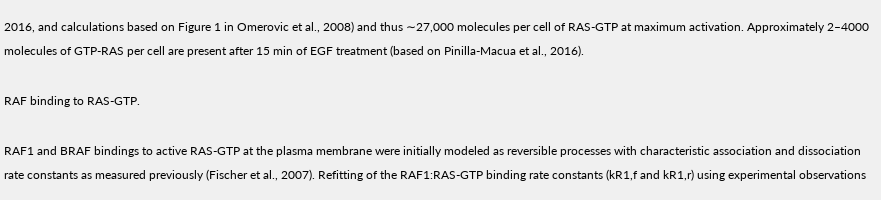2016, and calculations based on Figure 1 in Omerovic et al., 2008) and thus ∼27,000 molecules per cell of RAS-GTP at maximum activation. Approximately 2–4000 molecules of GTP-RAS per cell are present after 15 min of EGF treatment (based on Pinilla-Macua et al., 2016).

RAF binding to RAS-GTP.

RAF1 and BRAF bindings to active RAS-GTP at the plasma membrane were initially modeled as reversible processes with characteristic association and dissociation rate constants as measured previously (Fischer et al., 2007). Refitting of the RAF1:RAS-GTP binding rate constants (kR1,f and kR1,r) using experimental observations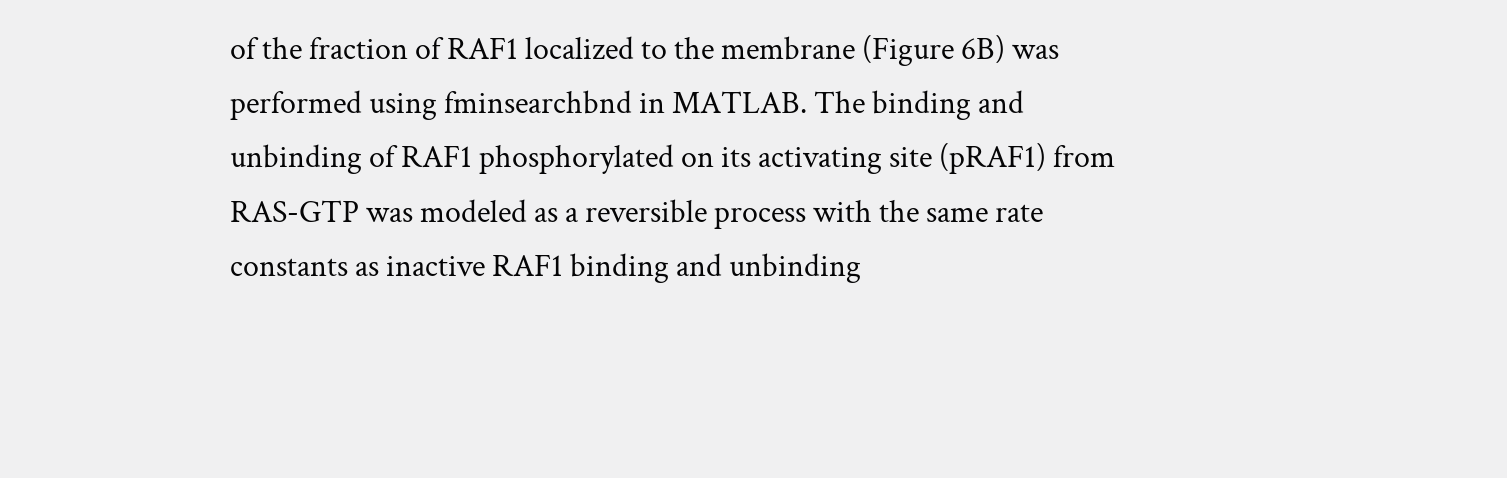of the fraction of RAF1 localized to the membrane (Figure 6B) was performed using fminsearchbnd in MATLAB. The binding and unbinding of RAF1 phosphorylated on its activating site (pRAF1) from RAS-GTP was modeled as a reversible process with the same rate constants as inactive RAF1 binding and unbinding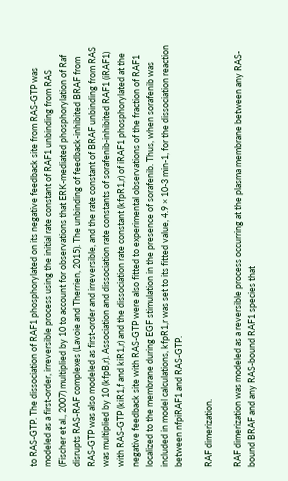to RAS-GTP. The dissociation of RAF1 phosphorylated on its negative feedback site from RAS-GTP was modeled as a first-order, irreversible process using the initial rate constant of RAF1 unbinding from RAS (Fischer et al., 2007) multiplied by 10 to account for observations that ERK-mediated phosphorylation of Raf disrupts RAS-RAF complexes (Lavoie and Therrien, 2015). The unbinding of feedback-inhibited BRAF from RAS-GTP was also modeled as first-order and irreversible, and the rate constant of BRAF unbinding from RAS was multiplied by 10 (kfpB,r). Association and dissociation rate constants of sorafenib-inhibited RAF1 (iRAF1) with RAS-GTP (kiR1,f and kiR1,r) and the dissociation rate constant (kfpR1,r) of iRAF1 phosphorylated at the negative feedback site with RAS-GTP were also fitted to experimental observations of the fraction of RAF1 localized to the membrane during EGF stimulation in the presence of sorafenib. Thus, when sorafenib was included in model calculations, kfpR1,r was set to its fitted value, 4.9 × 10-3 min-1, for the dissociation reaction between nfpiRAF1 and RAS-GTP.

RAF dimerization.

RAF dimerization was modeled as a reversible process occurring at the plasma membrane between any RAS-bound BRAF and any RAS-bound RAF1 species that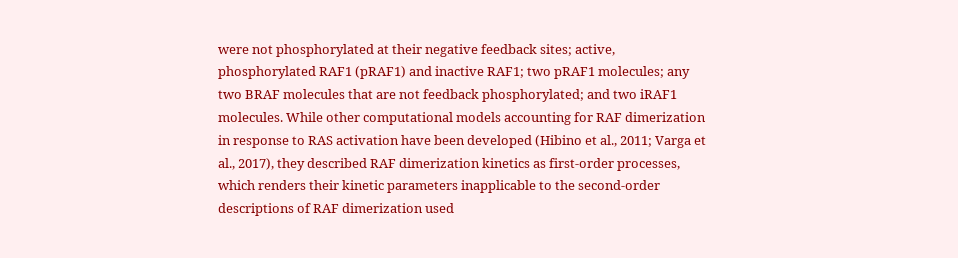were not phosphorylated at their negative feedback sites; active, phosphorylated RAF1 (pRAF1) and inactive RAF1; two pRAF1 molecules; any two BRAF molecules that are not feedback phosphorylated; and two iRAF1 molecules. While other computational models accounting for RAF dimerization in response to RAS activation have been developed (Hibino et al., 2011; Varga et al., 2017), they described RAF dimerization kinetics as first-order processes, which renders their kinetic parameters inapplicable to the second-order descriptions of RAF dimerization used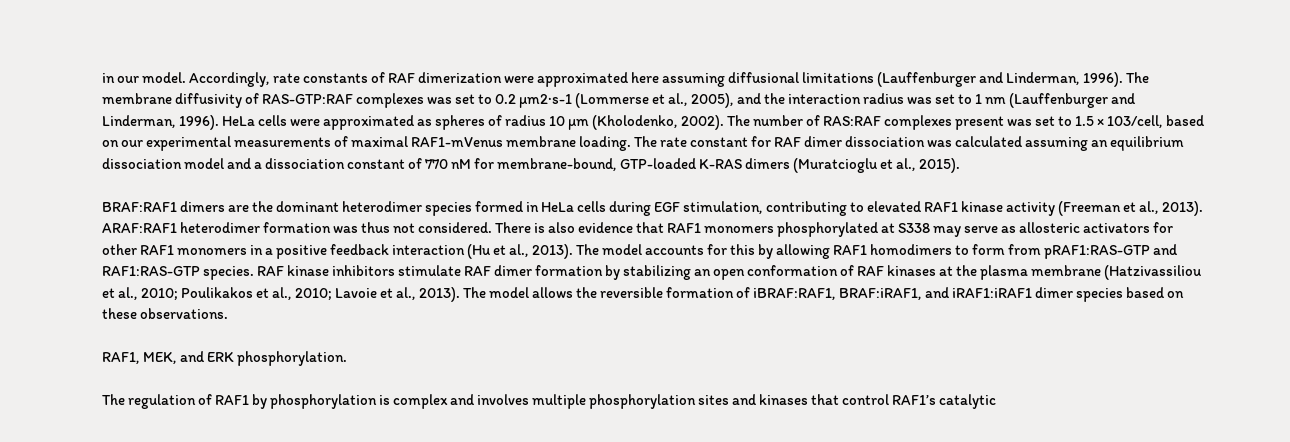in our model. Accordingly, rate constants of RAF dimerization were approximated here assuming diffusional limitations (Lauffenburger and Linderman, 1996). The membrane diffusivity of RAS-GTP:RAF complexes was set to 0.2 µm2·s-1 (Lommerse et al., 2005), and the interaction radius was set to 1 nm (Lauffenburger and Linderman, 1996). HeLa cells were approximated as spheres of radius 10 µm (Kholodenko, 2002). The number of RAS:RAF complexes present was set to 1.5 × 103/cell, based on our experimental measurements of maximal RAF1-mVenus membrane loading. The rate constant for RAF dimer dissociation was calculated assuming an equilibrium dissociation model and a dissociation constant of 770 nM for membrane-bound, GTP-loaded K-RAS dimers (Muratcioglu et al., 2015).

BRAF:RAF1 dimers are the dominant heterodimer species formed in HeLa cells during EGF stimulation, contributing to elevated RAF1 kinase activity (Freeman et al., 2013). ARAF:RAF1 heterodimer formation was thus not considered. There is also evidence that RAF1 monomers phosphorylated at S338 may serve as allosteric activators for other RAF1 monomers in a positive feedback interaction (Hu et al., 2013). The model accounts for this by allowing RAF1 homodimers to form from pRAF1:RAS-GTP and RAF1:RAS-GTP species. RAF kinase inhibitors stimulate RAF dimer formation by stabilizing an open conformation of RAF kinases at the plasma membrane (Hatzivassiliou et al., 2010; Poulikakos et al., 2010; Lavoie et al., 2013). The model allows the reversible formation of iBRAF:RAF1, BRAF:iRAF1, and iRAF1:iRAF1 dimer species based on these observations.

RAF1, MEK, and ERK phosphorylation.

The regulation of RAF1 by phosphorylation is complex and involves multiple phosphorylation sites and kinases that control RAF1’s catalytic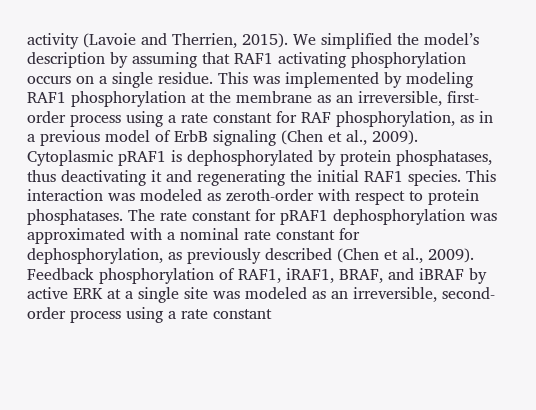activity (Lavoie and Therrien, 2015). We simplified the model’s description by assuming that RAF1 activating phosphorylation occurs on a single residue. This was implemented by modeling RAF1 phosphorylation at the membrane as an irreversible, first-order process using a rate constant for RAF phosphorylation, as in a previous model of ErbB signaling (Chen et al., 2009). Cytoplasmic pRAF1 is dephosphorylated by protein phosphatases, thus deactivating it and regenerating the initial RAF1 species. This interaction was modeled as zeroth-order with respect to protein phosphatases. The rate constant for pRAF1 dephosphorylation was approximated with a nominal rate constant for dephosphorylation, as previously described (Chen et al., 2009). Feedback phosphorylation of RAF1, iRAF1, BRAF, and iBRAF by active ERK at a single site was modeled as an irreversible, second-order process using a rate constant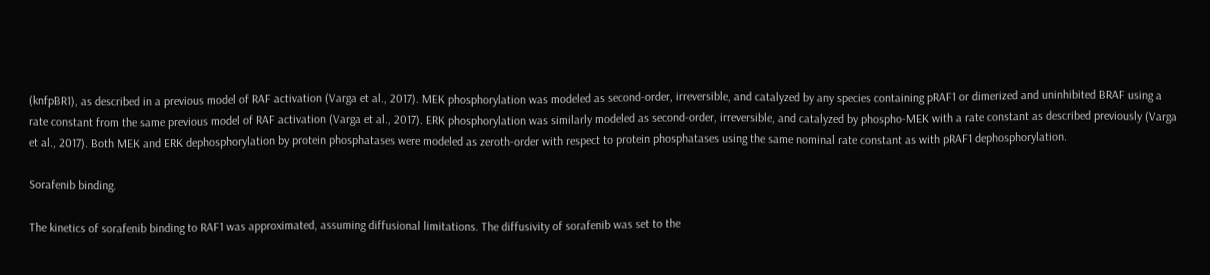(knfpBR1), as described in a previous model of RAF activation (Varga et al., 2017). MEK phosphorylation was modeled as second-order, irreversible, and catalyzed by any species containing pRAF1 or dimerized and uninhibited BRAF using a rate constant from the same previous model of RAF activation (Varga et al., 2017). ERK phosphorylation was similarly modeled as second-order, irreversible, and catalyzed by phospho-MEK with a rate constant as described previously (Varga et al., 2017). Both MEK and ERK dephosphorylation by protein phosphatases were modeled as zeroth-order with respect to protein phosphatases using the same nominal rate constant as with pRAF1 dephosphorylation.

Sorafenib binding.

The kinetics of sorafenib binding to RAF1 was approximated, assuming diffusional limitations. The diffusivity of sorafenib was set to the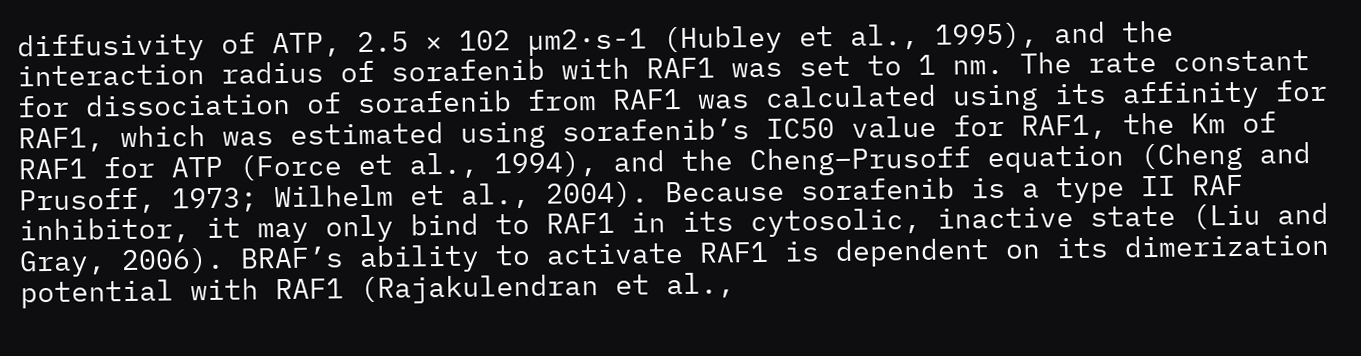diffusivity of ATP, 2.5 × 102 µm2·s-1 (Hubley et al., 1995), and the interaction radius of sorafenib with RAF1 was set to 1 nm. The rate constant for dissociation of sorafenib from RAF1 was calculated using its affinity for RAF1, which was estimated using sorafenib’s IC50 value for RAF1, the Km of RAF1 for ATP (Force et al., 1994), and the Cheng–Prusoff equation (Cheng and Prusoff, 1973; Wilhelm et al., 2004). Because sorafenib is a type II RAF inhibitor, it may only bind to RAF1 in its cytosolic, inactive state (Liu and Gray, 2006). BRAF’s ability to activate RAF1 is dependent on its dimerization potential with RAF1 (Rajakulendran et al.,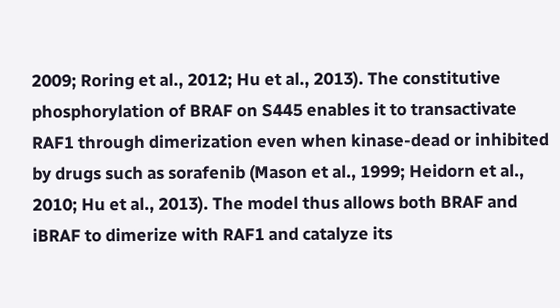2009; Roring et al., 2012; Hu et al., 2013). The constitutive phosphorylation of BRAF on S445 enables it to transactivate RAF1 through dimerization even when kinase-dead or inhibited by drugs such as sorafenib (Mason et al., 1999; Heidorn et al., 2010; Hu et al., 2013). The model thus allows both BRAF and iBRAF to dimerize with RAF1 and catalyze its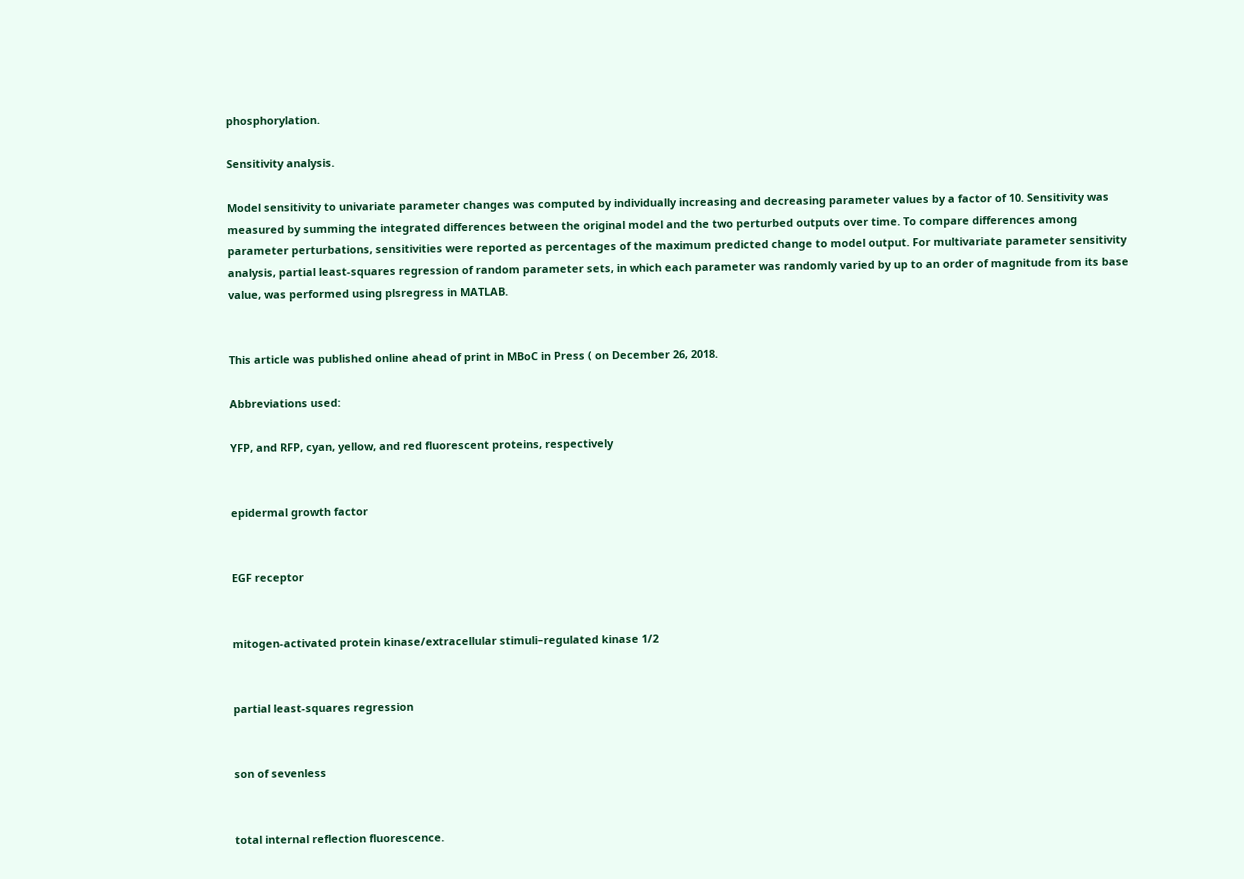phosphorylation.

Sensitivity analysis.

Model sensitivity to univariate parameter changes was computed by individually increasing and decreasing parameter values by a factor of 10. Sensitivity was measured by summing the integrated differences between the original model and the two perturbed outputs over time. To compare differences among parameter perturbations, sensitivities were reported as percentages of the maximum predicted change to model output. For multivariate parameter sensitivity analysis, partial least-squares regression of random parameter sets, in which each parameter was randomly varied by up to an order of magnitude from its base value, was performed using plsregress in MATLAB.


This article was published online ahead of print in MBoC in Press ( on December 26, 2018.

Abbreviations used:

YFP, and RFP, cyan, yellow, and red fluorescent proteins, respectively


epidermal growth factor


EGF receptor


mitogen-activated protein kinase/extracellular stimuli–regulated kinase 1/2


partial least-squares regression


son of sevenless


total internal reflection fluorescence.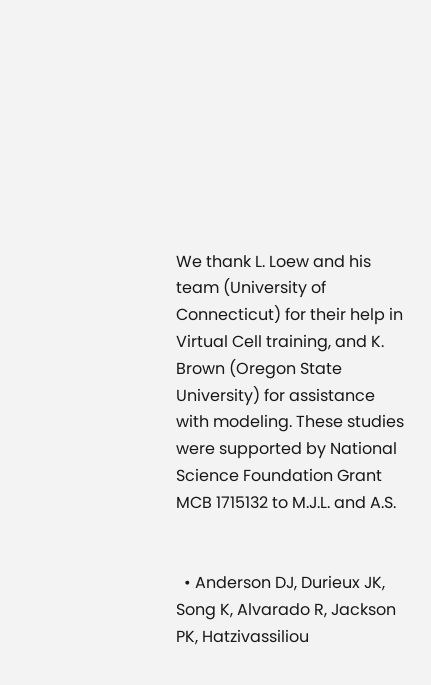We thank L. Loew and his team (University of Connecticut) for their help in Virtual Cell training, and K. Brown (Oregon State University) for assistance with modeling. These studies were supported by National Science Foundation Grant MCB 1715132 to M.J.L. and A.S.


  • Anderson DJ, Durieux JK, Song K, Alvarado R, Jackson PK, Hatzivassiliou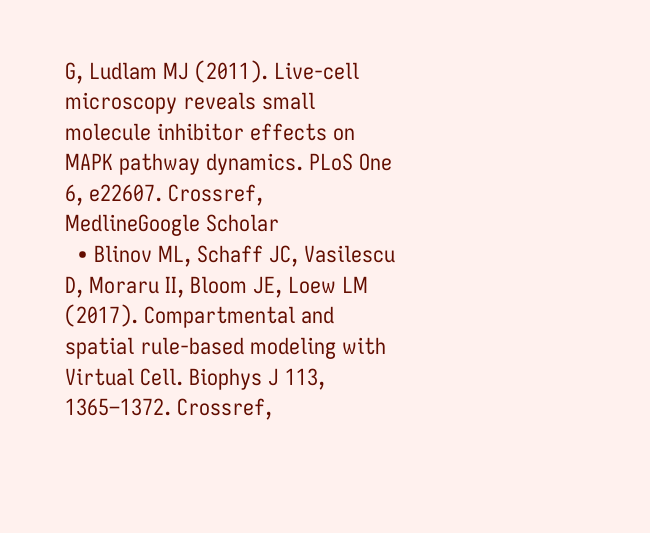G, Ludlam MJ (2011). Live-cell microscopy reveals small molecule inhibitor effects on MAPK pathway dynamics. PLoS One 6, e22607. Crossref, MedlineGoogle Scholar
  • Blinov ML, Schaff JC, Vasilescu D, Moraru II, Bloom JE, Loew LM (2017). Compartmental and spatial rule-based modeling with Virtual Cell. Biophys J 113, 1365–1372. Crossref,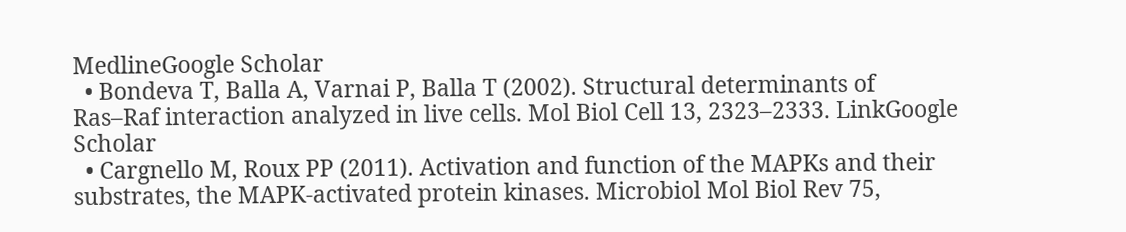MedlineGoogle Scholar
  • Bondeva T, Balla A, Varnai P, Balla T (2002). Structural determinants of Ras–Raf interaction analyzed in live cells. Mol Biol Cell 13, 2323–2333. LinkGoogle Scholar
  • Cargnello M, Roux PP (2011). Activation and function of the MAPKs and their substrates, the MAPK-activated protein kinases. Microbiol Mol Biol Rev 75,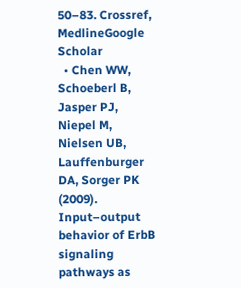50–83. Crossref, MedlineGoogle Scholar
  • Chen WW, Schoeberl B, Jasper PJ, Niepel M, Nielsen UB, Lauffenburger DA, Sorger PK (2009). Input–output behavior of ErbB signaling pathways as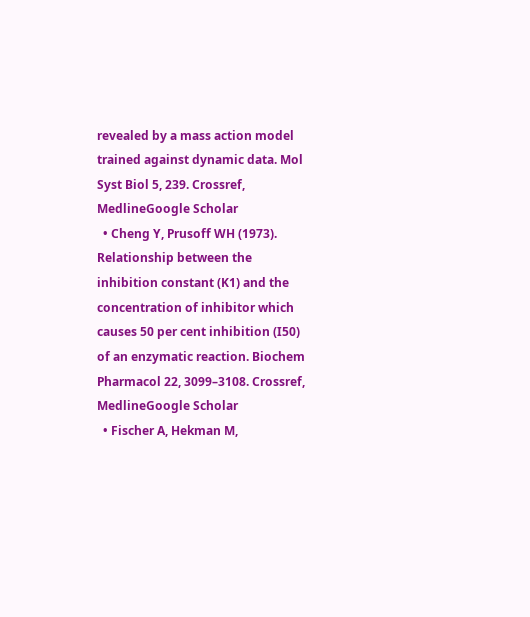revealed by a mass action model trained against dynamic data. Mol Syst Biol 5, 239. Crossref, MedlineGoogle Scholar
  • Cheng Y, Prusoff WH (1973). Relationship between the inhibition constant (K1) and the concentration of inhibitor which causes 50 per cent inhibition (I50) of an enzymatic reaction. Biochem Pharmacol 22, 3099–3108. Crossref, MedlineGoogle Scholar
  • Fischer A, Hekman M,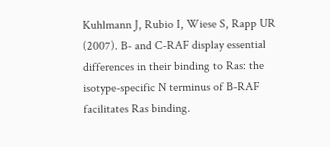Kuhlmann J, Rubio I, Wiese S, Rapp UR (2007). B- and C-RAF display essential differences in their binding to Ras: the isotype-specific N terminus of B-RAF facilitates Ras binding.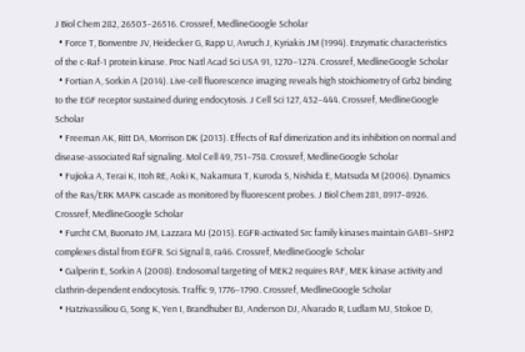J Biol Chem 282, 26503–26516. Crossref, MedlineGoogle Scholar
  • Force T, Bonventre JV, Heidecker G, Rapp U, Avruch J, Kyriakis JM (1994). Enzymatic characteristics of the c-Raf-1 protein kinase. Proc Natl Acad Sci USA 91, 1270–1274. Crossref, MedlineGoogle Scholar
  • Fortian A, Sorkin A (2014). Live-cell fluorescence imaging reveals high stoichiometry of Grb2 binding to the EGF receptor sustained during endocytosis. J Cell Sci 127, 432–444. Crossref, MedlineGoogle Scholar
  • Freeman AK, Ritt DA, Morrison DK (2013). Effects of Raf dimerization and its inhibition on normal and disease-associated Raf signaling. Mol Cell 49, 751–758. Crossref, MedlineGoogle Scholar
  • Fujioka A, Terai K, Itoh RE, Aoki K, Nakamura T, Kuroda S, Nishida E, Matsuda M (2006). Dynamics of the Ras/ERK MAPK cascade as monitored by fluorescent probes. J Biol Chem 281, 8917–8926. Crossref, MedlineGoogle Scholar
  • Furcht CM, Buonato JM, Lazzara MJ (2015). EGFR-activated Src family kinases maintain GAB1–SHP2 complexes distal from EGFR. Sci Signal 8, ra46. Crossref, MedlineGoogle Scholar
  • Galperin E, Sorkin A (2008). Endosomal targeting of MEK2 requires RAF, MEK kinase activity and clathrin-dependent endocytosis. Traffic 9, 1776–1790. Crossref, MedlineGoogle Scholar
  • Hatzivassiliou G, Song K, Yen I, Brandhuber BJ, Anderson DJ, Alvarado R, Ludlam MJ, Stokoe D,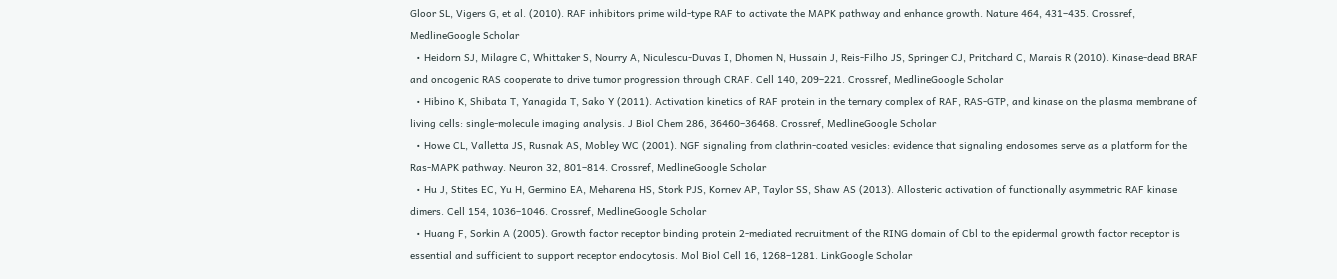Gloor SL, Vigers G, et al. (2010). RAF inhibitors prime wild-type RAF to activate the MAPK pathway and enhance growth. Nature 464, 431–435. Crossref, MedlineGoogle Scholar
  • Heidorn SJ, Milagre C, Whittaker S, Nourry A, Niculescu-Duvas I, Dhomen N, Hussain J, Reis-Filho JS, Springer CJ, Pritchard C, Marais R (2010). Kinase-dead BRAF and oncogenic RAS cooperate to drive tumor progression through CRAF. Cell 140, 209–221. Crossref, MedlineGoogle Scholar
  • Hibino K, Shibata T, Yanagida T, Sako Y (2011). Activation kinetics of RAF protein in the ternary complex of RAF, RAS-GTP, and kinase on the plasma membrane of living cells: single-molecule imaging analysis. J Biol Chem 286, 36460–36468. Crossref, MedlineGoogle Scholar
  • Howe CL, Valletta JS, Rusnak AS, Mobley WC (2001). NGF signaling from clathrin-coated vesicles: evidence that signaling endosomes serve as a platform for the Ras-MAPK pathway. Neuron 32, 801–814. Crossref, MedlineGoogle Scholar
  • Hu J, Stites EC, Yu H, Germino EA, Meharena HS, Stork PJS, Kornev AP, Taylor SS, Shaw AS (2013). Allosteric activation of functionally asymmetric RAF kinase dimers. Cell 154, 1036–1046. Crossref, MedlineGoogle Scholar
  • Huang F, Sorkin A (2005). Growth factor receptor binding protein 2-mediated recruitment of the RING domain of Cbl to the epidermal growth factor receptor is essential and sufficient to support receptor endocytosis. Mol Biol Cell 16, 1268–1281. LinkGoogle Scholar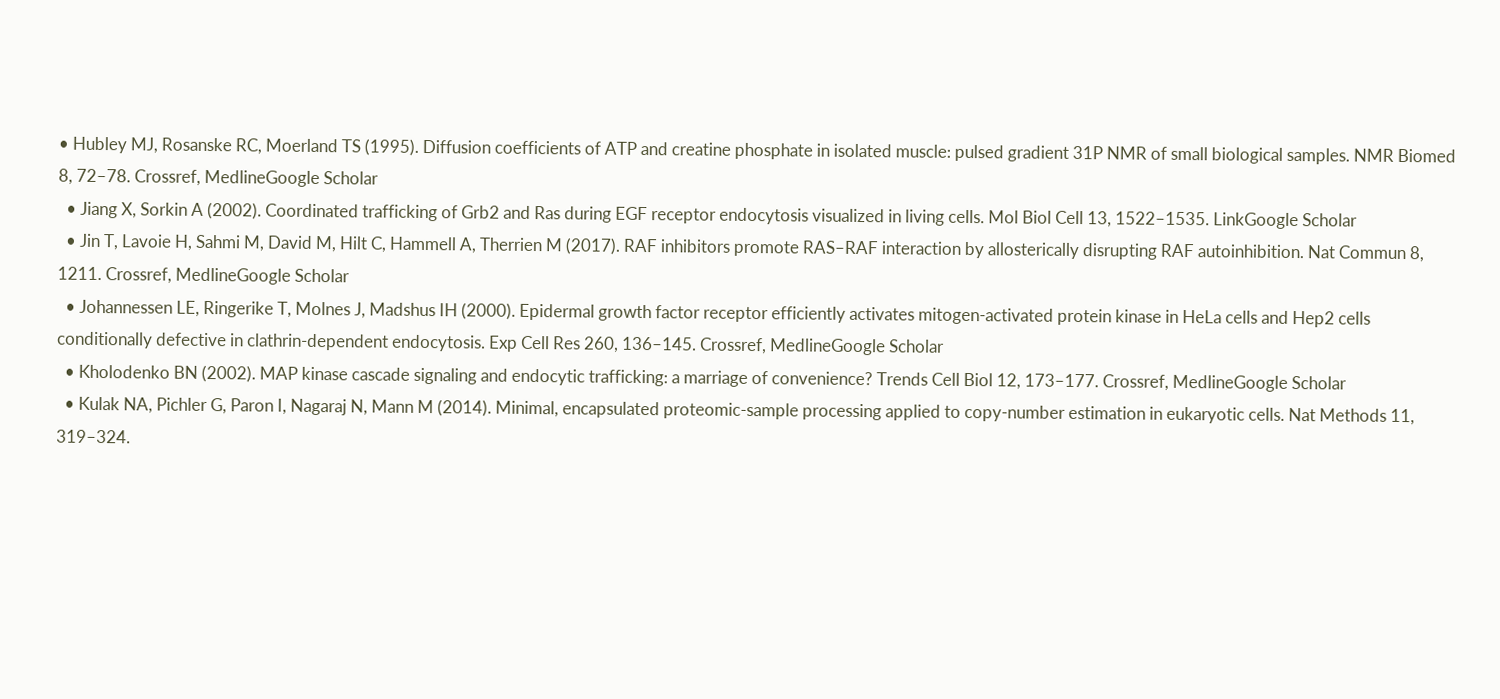• Hubley MJ, Rosanske RC, Moerland TS (1995). Diffusion coefficients of ATP and creatine phosphate in isolated muscle: pulsed gradient 31P NMR of small biological samples. NMR Biomed 8, 72–78. Crossref, MedlineGoogle Scholar
  • Jiang X, Sorkin A (2002). Coordinated trafficking of Grb2 and Ras during EGF receptor endocytosis visualized in living cells. Mol Biol Cell 13, 1522–1535. LinkGoogle Scholar
  • Jin T, Lavoie H, Sahmi M, David M, Hilt C, Hammell A, Therrien M (2017). RAF inhibitors promote RAS–RAF interaction by allosterically disrupting RAF autoinhibition. Nat Commun 8, 1211. Crossref, MedlineGoogle Scholar
  • Johannessen LE, Ringerike T, Molnes J, Madshus IH (2000). Epidermal growth factor receptor efficiently activates mitogen-activated protein kinase in HeLa cells and Hep2 cells conditionally defective in clathrin-dependent endocytosis. Exp Cell Res 260, 136–145. Crossref, MedlineGoogle Scholar
  • Kholodenko BN (2002). MAP kinase cascade signaling and endocytic trafficking: a marriage of convenience? Trends Cell Biol 12, 173–177. Crossref, MedlineGoogle Scholar
  • Kulak NA, Pichler G, Paron I, Nagaraj N, Mann M (2014). Minimal, encapsulated proteomic-sample processing applied to copy-number estimation in eukaryotic cells. Nat Methods 11, 319–324.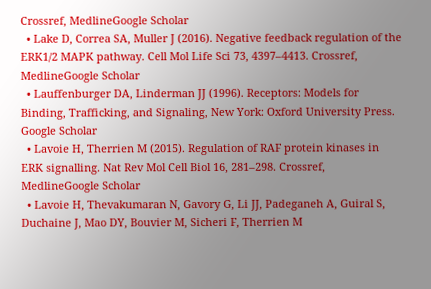Crossref, MedlineGoogle Scholar
  • Lake D, Correa SA, Muller J (2016). Negative feedback regulation of the ERK1/2 MAPK pathway. Cell Mol Life Sci 73, 4397–4413. Crossref, MedlineGoogle Scholar
  • Lauffenburger DA, Linderman JJ (1996). Receptors: Models for Binding, Trafficking, and Signaling, New York: Oxford University Press. Google Scholar
  • Lavoie H, Therrien M (2015). Regulation of RAF protein kinases in ERK signalling. Nat Rev Mol Cell Biol 16, 281–298. Crossref, MedlineGoogle Scholar
  • Lavoie H, Thevakumaran N, Gavory G, Li JJ, Padeganeh A, Guiral S, Duchaine J, Mao DY, Bouvier M, Sicheri F, Therrien M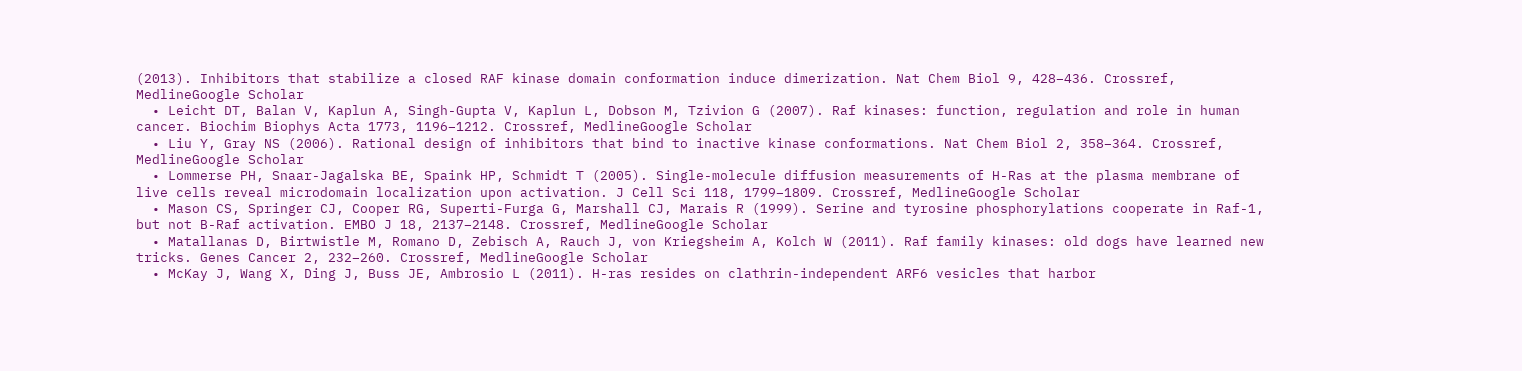(2013). Inhibitors that stabilize a closed RAF kinase domain conformation induce dimerization. Nat Chem Biol 9, 428–436. Crossref, MedlineGoogle Scholar
  • Leicht DT, Balan V, Kaplun A, Singh-Gupta V, Kaplun L, Dobson M, Tzivion G (2007). Raf kinases: function, regulation and role in human cancer. Biochim Biophys Acta 1773, 1196–1212. Crossref, MedlineGoogle Scholar
  • Liu Y, Gray NS (2006). Rational design of inhibitors that bind to inactive kinase conformations. Nat Chem Biol 2, 358–364. Crossref, MedlineGoogle Scholar
  • Lommerse PH, Snaar-Jagalska BE, Spaink HP, Schmidt T (2005). Single-molecule diffusion measurements of H-Ras at the plasma membrane of live cells reveal microdomain localization upon activation. J Cell Sci 118, 1799–1809. Crossref, MedlineGoogle Scholar
  • Mason CS, Springer CJ, Cooper RG, Superti-Furga G, Marshall CJ, Marais R (1999). Serine and tyrosine phosphorylations cooperate in Raf-1, but not B-Raf activation. EMBO J 18, 2137–2148. Crossref, MedlineGoogle Scholar
  • Matallanas D, Birtwistle M, Romano D, Zebisch A, Rauch J, von Kriegsheim A, Kolch W (2011). Raf family kinases: old dogs have learned new tricks. Genes Cancer 2, 232–260. Crossref, MedlineGoogle Scholar
  • McKay J, Wang X, Ding J, Buss JE, Ambrosio L (2011). H-ras resides on clathrin-independent ARF6 vesicles that harbor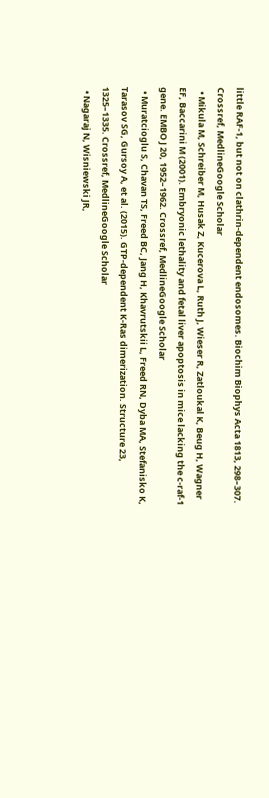little RAF-1, but not on clathrin-dependent endosomes. Biochim Biophys Acta 1813, 298–307. Crossref, MedlineGoogle Scholar
  • Mikula M, Schreiber M, Husak Z, Kucerova L, Ruth J, Wieser R, Zatloukal K, Beug H, Wagner EF, Baccarini M (2001). Embryonic lethality and fetal liver apoptosis in mice lacking the c-raf-1 gene. EMBO J 20, 1952–1962. Crossref, MedlineGoogle Scholar
  • Muratcioglu S, Chavan TS, Freed BC, Jang H, Khavrutskii L, Freed RN, Dyba MA, Stefanisko K, Tarasov SG, Gursoy A, et al. (2015). GTP-dependent K-Ras dimerization. Structure 23, 1325–1335. Crossref, MedlineGoogle Scholar
  • Nagaraj N, Wisniewski JR,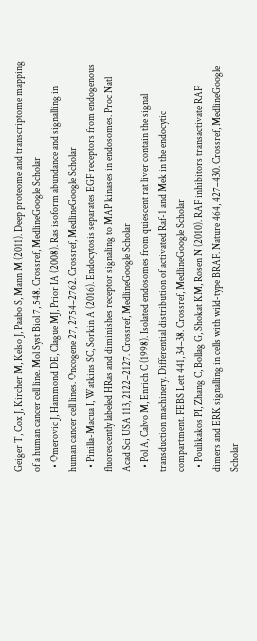Geiger T, Cox J, Kircher M, Kelso J, Paabo S, Mann M (2011). Deep proteome and transcriptome mapping of a human cancer cell line. Mol Syst Biol 7, 548. Crossref, MedlineGoogle Scholar
  • Omerovic J, Hammond DE, Clague MJ, Prior IA (2008). Ras isoform abundance and signalling in human cancer cell lines. Oncogene 27, 2754–2762. Crossref, MedlineGoogle Scholar
  • Pinilla-Macua I, Watkins SC, Sorkin A (2016). Endocytosis separates EGF receptors from endogenous fluorescently labeled HRas and diminishes receptor signaling to MAP kinases in endosomes. Proc Natl Acad Sci USA 113, 2122–2127. Crossref, MedlineGoogle Scholar
  • Pol A, Calvo M, Enrich C (1998). Isolated endosomes from quiescent rat liver contain the signal transduction machinery. Differential distribution of activated Raf-1 and Mek in the endocytic compartment. FEBS Lett 441, 34–38. Crossref, MedlineGoogle Scholar
  • Poulikakos PI, Zhang C, Bollag G, Shokat KM, Rosen N (2010). RAF inhibitors transactivate RAF dimers and ERK signalling in cells with wild-type BRAF. Nature 464, 427–430. Crossref, MedlineGoogle Scholar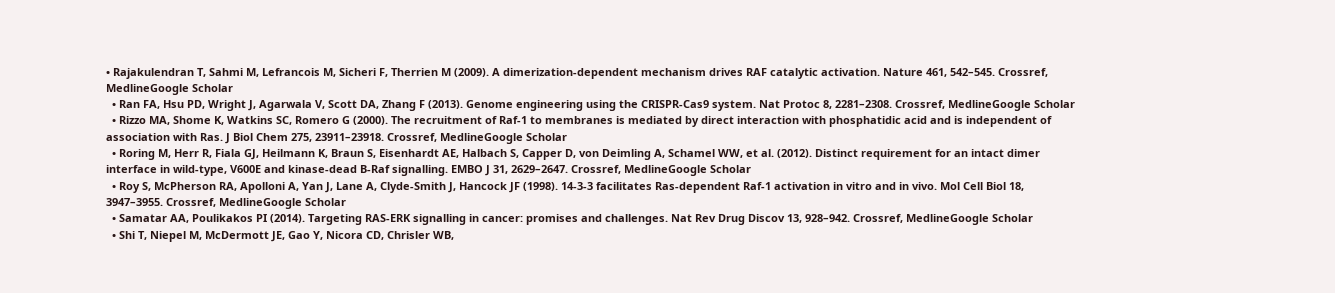• Rajakulendran T, Sahmi M, Lefrancois M, Sicheri F, Therrien M (2009). A dimerization-dependent mechanism drives RAF catalytic activation. Nature 461, 542–545. Crossref, MedlineGoogle Scholar
  • Ran FA, Hsu PD, Wright J, Agarwala V, Scott DA, Zhang F (2013). Genome engineering using the CRISPR-Cas9 system. Nat Protoc 8, 2281–2308. Crossref, MedlineGoogle Scholar
  • Rizzo MA, Shome K, Watkins SC, Romero G (2000). The recruitment of Raf-1 to membranes is mediated by direct interaction with phosphatidic acid and is independent of association with Ras. J Biol Chem 275, 23911–23918. Crossref, MedlineGoogle Scholar
  • Roring M, Herr R, Fiala GJ, Heilmann K, Braun S, Eisenhardt AE, Halbach S, Capper D, von Deimling A, Schamel WW, et al. (2012). Distinct requirement for an intact dimer interface in wild-type, V600E and kinase-dead B-Raf signalling. EMBO J 31, 2629–2647. Crossref, MedlineGoogle Scholar
  • Roy S, McPherson RA, Apolloni A, Yan J, Lane A, Clyde-Smith J, Hancock JF (1998). 14-3-3 facilitates Ras-dependent Raf-1 activation in vitro and in vivo. Mol Cell Biol 18, 3947–3955. Crossref, MedlineGoogle Scholar
  • Samatar AA, Poulikakos PI (2014). Targeting RAS-ERK signalling in cancer: promises and challenges. Nat Rev Drug Discov 13, 928–942. Crossref, MedlineGoogle Scholar
  • Shi T, Niepel M, McDermott JE, Gao Y, Nicora CD, Chrisler WB,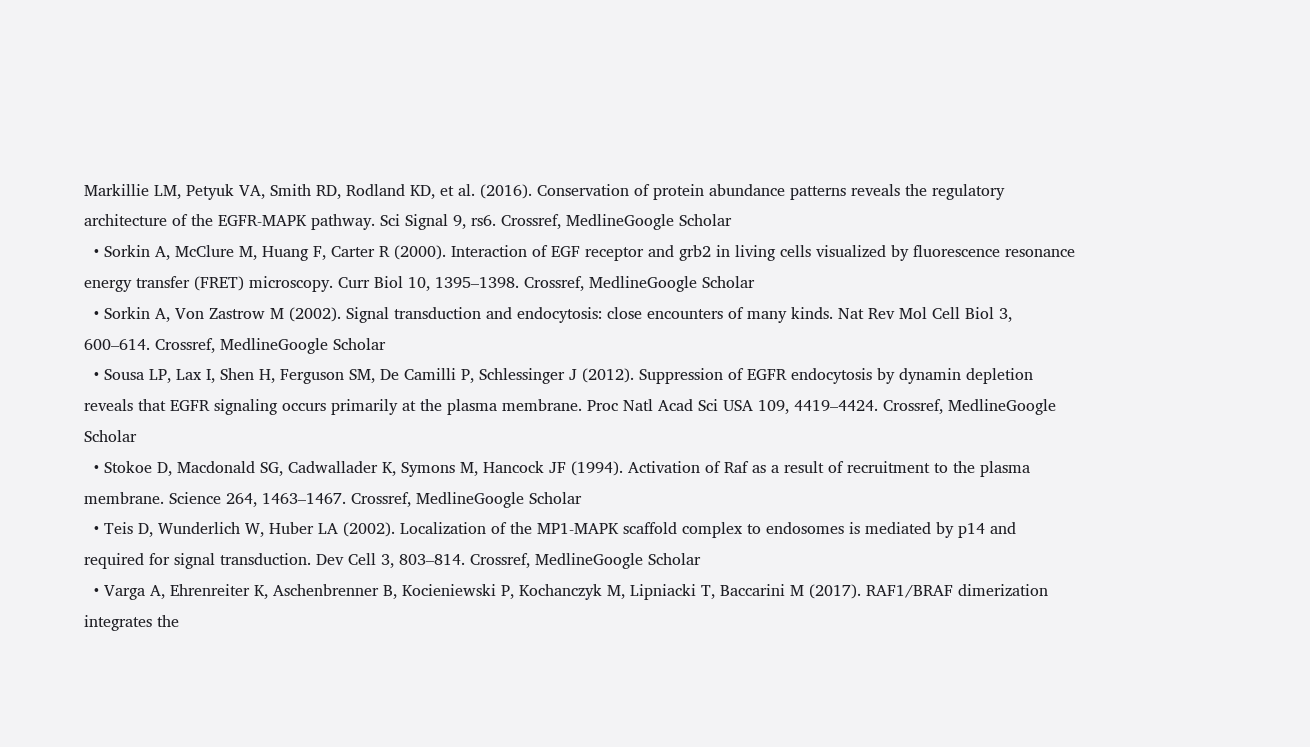Markillie LM, Petyuk VA, Smith RD, Rodland KD, et al. (2016). Conservation of protein abundance patterns reveals the regulatory architecture of the EGFR-MAPK pathway. Sci Signal 9, rs6. Crossref, MedlineGoogle Scholar
  • Sorkin A, McClure M, Huang F, Carter R (2000). Interaction of EGF receptor and grb2 in living cells visualized by fluorescence resonance energy transfer (FRET) microscopy. Curr Biol 10, 1395–1398. Crossref, MedlineGoogle Scholar
  • Sorkin A, Von Zastrow M (2002). Signal transduction and endocytosis: close encounters of many kinds. Nat Rev Mol Cell Biol 3, 600–614. Crossref, MedlineGoogle Scholar
  • Sousa LP, Lax I, Shen H, Ferguson SM, De Camilli P, Schlessinger J (2012). Suppression of EGFR endocytosis by dynamin depletion reveals that EGFR signaling occurs primarily at the plasma membrane. Proc Natl Acad Sci USA 109, 4419–4424. Crossref, MedlineGoogle Scholar
  • Stokoe D, Macdonald SG, Cadwallader K, Symons M, Hancock JF (1994). Activation of Raf as a result of recruitment to the plasma membrane. Science 264, 1463–1467. Crossref, MedlineGoogle Scholar
  • Teis D, Wunderlich W, Huber LA (2002). Localization of the MP1-MAPK scaffold complex to endosomes is mediated by p14 and required for signal transduction. Dev Cell 3, 803–814. Crossref, MedlineGoogle Scholar
  • Varga A, Ehrenreiter K, Aschenbrenner B, Kocieniewski P, Kochanczyk M, Lipniacki T, Baccarini M (2017). RAF1/BRAF dimerization integrates the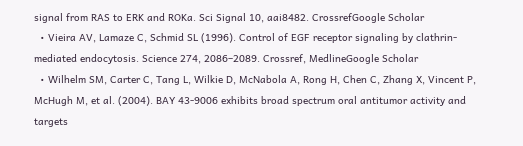signal from RAS to ERK and ROKa. Sci Signal 10, aai8482. CrossrefGoogle Scholar
  • Vieira AV, Lamaze C, Schmid SL (1996). Control of EGF receptor signaling by clathrin-mediated endocytosis. Science 274, 2086–2089. Crossref, MedlineGoogle Scholar
  • Wilhelm SM, Carter C, Tang L, Wilkie D, McNabola A, Rong H, Chen C, Zhang X, Vincent P, McHugh M, et al. (2004). BAY 43-9006 exhibits broad spectrum oral antitumor activity and targets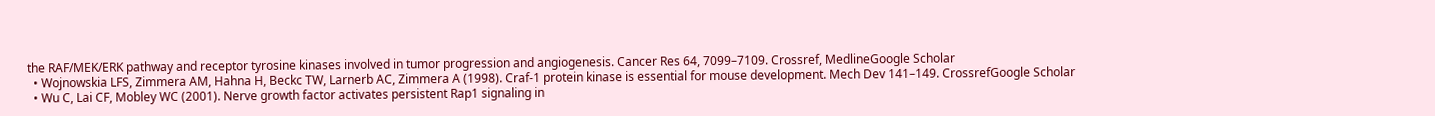the RAF/MEK/ERK pathway and receptor tyrosine kinases involved in tumor progression and angiogenesis. Cancer Res 64, 7099–7109. Crossref, MedlineGoogle Scholar
  • Wojnowskia LFS, Zimmera AM, Hahna H, Beckc TW, Larnerb AC, Zimmera A (1998). Craf-1 protein kinase is essential for mouse development. Mech Dev 141–149. CrossrefGoogle Scholar
  • Wu C, Lai CF, Mobley WC (2001). Nerve growth factor activates persistent Rap1 signaling in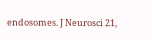endosomes. J Neurosci 21,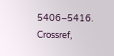5406–5416. Crossref,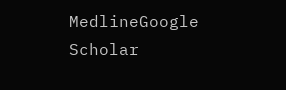MedlineGoogle Scholar